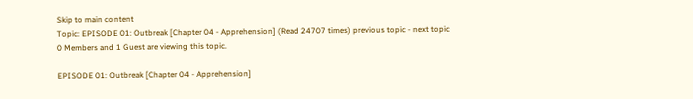Skip to main content
Topic: EPISODE 01: Outbreak [Chapter 04 - Apprehension] (Read 24707 times) previous topic - next topic
0 Members and 1 Guest are viewing this topic.

EPISODE 01: Outbreak [Chapter 04 - Apprehension]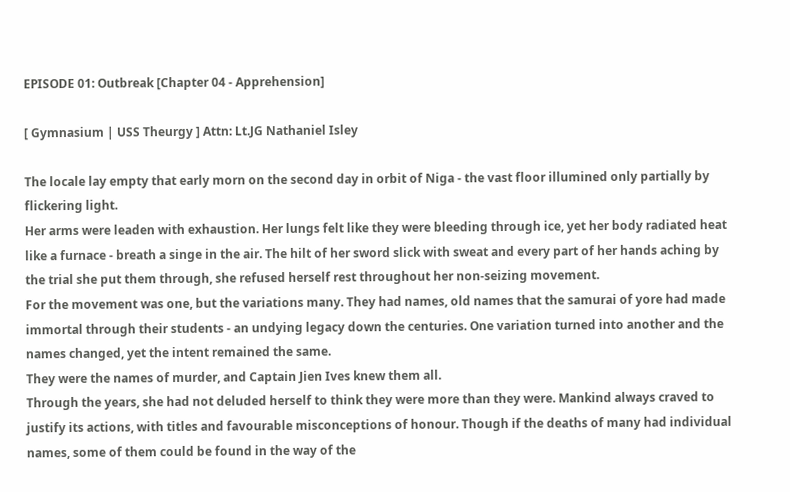EPISODE 01: Outbreak [Chapter 04 - Apprehension]

[ Gymnasium | USS Theurgy ] Attn: Lt.JG Nathaniel Isley

The locale lay empty that early morn on the second day in orbit of Niga - the vast floor illumined only partially by flickering light.
Her arms were leaden with exhaustion. Her lungs felt like they were bleeding through ice, yet her body radiated heat like a furnace - breath a singe in the air. The hilt of her sword slick with sweat and every part of her hands aching by the trial she put them through, she refused herself rest throughout her non-seizing movement.
For the movement was one, but the variations many. They had names, old names that the samurai of yore had made immortal through their students - an undying legacy down the centuries. One variation turned into another and the names changed, yet the intent remained the same.
They were the names of murder, and Captain Jien Ives knew them all.
Through the years, she had not deluded herself to think they were more than they were. Mankind always craved to justify its actions, with titles and favourable misconceptions of honour. Though if the deaths of many had individual names, some of them could be found in the way of the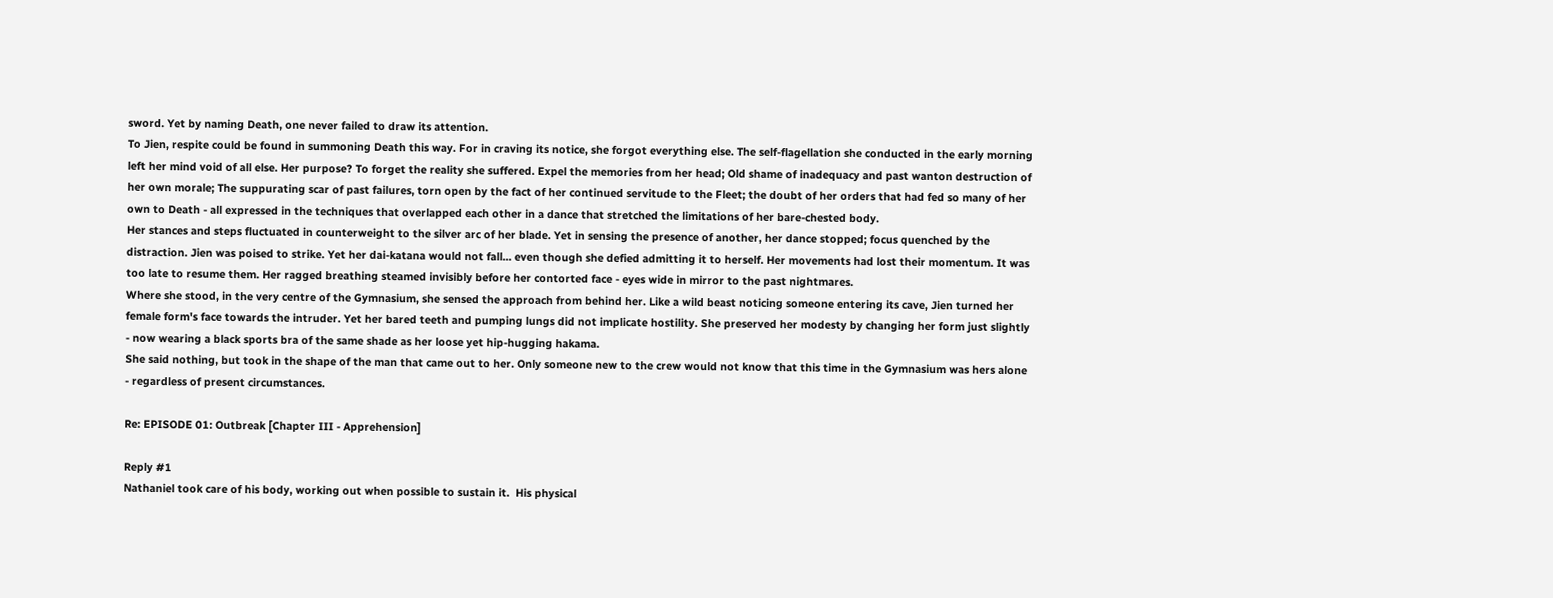sword. Yet by naming Death, one never failed to draw its attention.
To Jien, respite could be found in summoning Death this way. For in craving its notice, she forgot everything else. The self-flagellation she conducted in the early morning left her mind void of all else. Her purpose? To forget the reality she suffered. Expel the memories from her head; Old shame of inadequacy and past wanton destruction of her own morale; The suppurating scar of past failures, torn open by the fact of her continued servitude to the Fleet; the doubt of her orders that had fed so many of her own to Death - all expressed in the techniques that overlapped each other in a dance that stretched the limitations of her bare-chested body.
Her stances and steps fluctuated in counterweight to the silver arc of her blade. Yet in sensing the presence of another, her dance stopped; focus quenched by the distraction. Jien was poised to strike. Yet her dai-katana would not fall... even though she defied admitting it to herself. Her movements had lost their momentum. It was too late to resume them. Her ragged breathing steamed invisibly before her contorted face - eyes wide in mirror to the past nightmares.
Where she stood, in the very centre of the Gymnasium, she sensed the approach from behind her. Like a wild beast noticing someone entering its cave, Jien turned her female form's face towards the intruder. Yet her bared teeth and pumping lungs did not implicate hostility. She preserved her modesty by changing her form just slightly - now wearing a black sports bra of the same shade as her loose yet hip-hugging hakama.
She said nothing, but took in the shape of the man that came out to her. Only someone new to the crew would not know that this time in the Gymnasium was hers alone - regardless of present circumstances.

Re: EPISODE 01: Outbreak [Chapter III - Apprehension]

Reply #1
Nathaniel took care of his body, working out when possible to sustain it.  His physical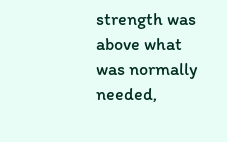strength was above what was normally needed,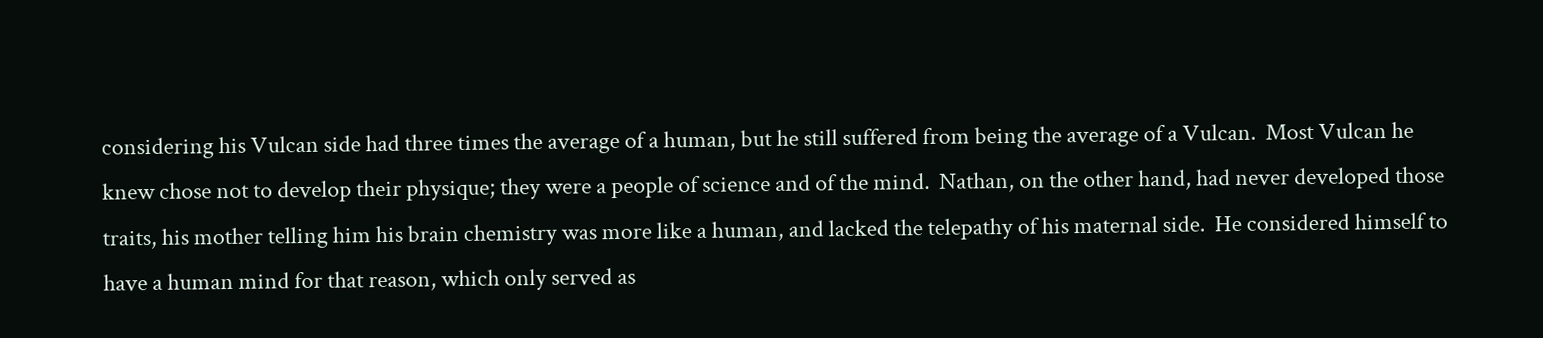considering his Vulcan side had three times the average of a human, but he still suffered from being the average of a Vulcan.  Most Vulcan he knew chose not to develop their physique; they were a people of science and of the mind.  Nathan, on the other hand, had never developed those traits, his mother telling him his brain chemistry was more like a human, and lacked the telepathy of his maternal side.  He considered himself to have a human mind for that reason, which only served as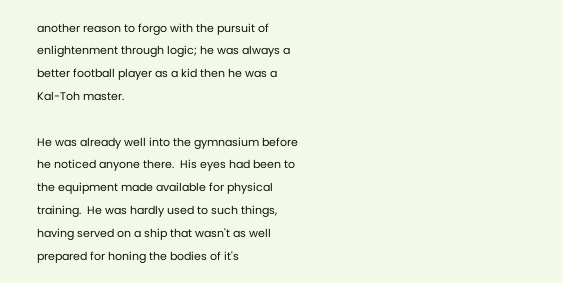another reason to forgo with the pursuit of enlightenment through logic; he was always a better football player as a kid then he was a Kal-Toh master.

He was already well into the gymnasium before he noticed anyone there.  His eyes had been to the equipment made available for physical training.  He was hardly used to such things, having served on a ship that wasn't as well prepared for honing the bodies of it's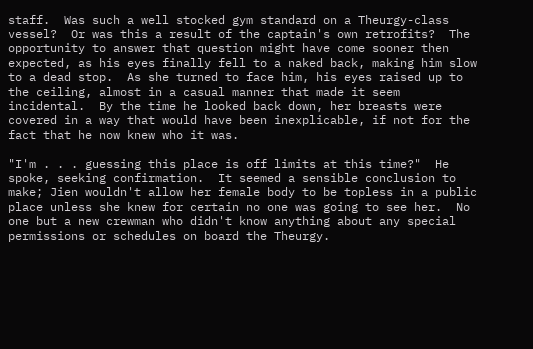staff.  Was such a well stocked gym standard on a Theurgy-class vessel?  Or was this a result of the captain's own retrofits?  The opportunity to answer that question might have come sooner then expected, as his eyes finally fell to a naked back, making him slow to a dead stop.  As she turned to face him, his eyes raised up to the ceiling, almost in a casual manner that made it seem incidental.  By the time he looked back down, her breasts were covered in a way that would have been inexplicable, if not for the fact that he now knew who it was.

"I'm . . . guessing this place is off limits at this time?"  He spoke, seeking confirmation.  It seemed a sensible conclusion to make; Jien wouldn't allow her female body to be topless in a public place unless she knew for certain no one was going to see her.  No one but a new crewman who didn't know anything about any special permissions or schedules on board the Theurgy.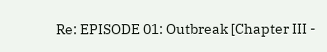Re: EPISODE 01: Outbreak [Chapter III -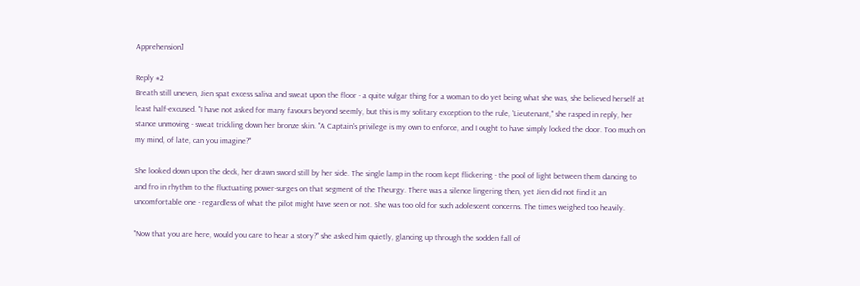Apprehension]

Reply #2
Breath still uneven, Jien spat excess saliva and sweat upon the floor - a quite vulgar thing for a woman to do yet being what she was, she believed herself at least half-excused. "I have not asked for many favours beyond seemly, but this is my solitary exception to the rule, 'Lieutenant," she rasped in reply, her stance unmoving - sweat trickling down her bronze skin. "A Captain's privilege is my own to enforce, and I ought to have simply locked the door. Too much on my mind, of late, can you imagine?"

She looked down upon the deck, her drawn sword still by her side. The single lamp in the room kept flickering - the pool of light between them dancing to and fro in rhythm to the fluctuating power-surges on that segment of the Theurgy. There was a silence lingering then, yet Jien did not find it an uncomfortable one - regardless of what the pilot might have seen or not. She was too old for such adolescent concerns. The times weighed too heavily.

"Now that you are here, would you care to hear a story?" she asked him quietly, glancing up through the sodden fall of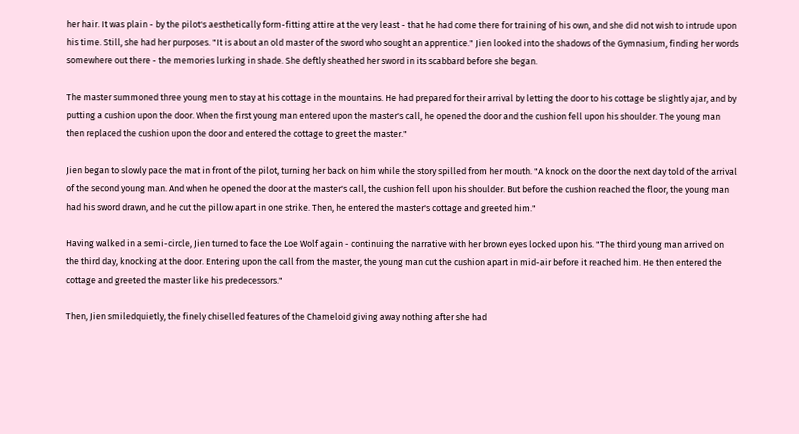her hair. It was plain - by the pilot's aesthetically form-fitting attire at the very least - that he had come there for training of his own, and she did not wish to intrude upon his time. Still, she had her purposes. "It is about an old master of the sword who sought an apprentice." Jien looked into the shadows of the Gymnasium, finding her words somewhere out there - the memories lurking in shade. She deftly sheathed her sword in its scabbard before she began.

The master summoned three young men to stay at his cottage in the mountains. He had prepared for their arrival by letting the door to his cottage be slightly ajar, and by putting a cushion upon the door. When the first young man entered upon the master's call, he opened the door and the cushion fell upon his shoulder. The young man then replaced the cushion upon the door and entered the cottage to greet the master."

Jien began to slowly pace the mat in front of the pilot, turning her back on him while the story spilled from her mouth. "A knock on the door the next day told of the arrival of the second young man. And when he opened the door at the master's call, the cushion fell upon his shoulder. But before the cushion reached the floor, the young man had his sword drawn, and he cut the pillow apart in one strike. Then, he entered the master's cottage and greeted him."

Having walked in a semi-circle, Jien turned to face the Loe Wolf again - continuing the narrative with her brown eyes locked upon his. "The third young man arrived on the third day, knocking at the door. Entering upon the call from the master, the young man cut the cushion apart in mid-air before it reached him. He then entered the cottage and greeted the master like his predecessors."

Then, Jien smiledquietly, the finely chiselled features of the Chameloid giving away nothing after she had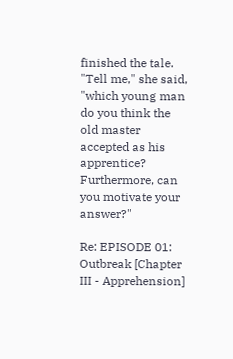finished the tale. "Tell me," she said, "which young man do you think the old master accepted as his apprentice? Furthermore, can you motivate your answer?"

Re: EPISODE 01: Outbreak [Chapter III - Apprehension]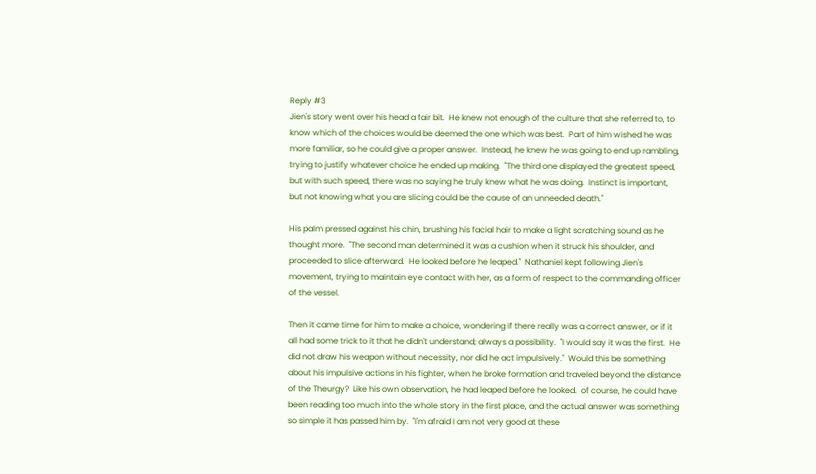Reply #3
Jien's story went over his head a fair bit.  He knew not enough of the culture that she referred to, to know which of the choices would be deemed the one which was best.  Part of him wished he was more familiar, so he could give a proper answer.  Instead, he knew he was going to end up rambling, trying to justify whatever choice he ended up making.  "The third one displayed the greatest speed, but with such speed, there was no saying he truly knew what he was doing.  Instinct is important, but not knowing what you are slicing could be the cause of an unneeded death."

His palm pressed against his chin, brushing his facial hair to make a light scratching sound as he thought more.  "The second man determined it was a cushion when it struck his shoulder, and proceeded to slice afterward.  He looked before he leaped."  Nathaniel kept following Jien's movement, trying to maintain eye contact with her, as a form of respect to the commanding officer of the vessel.

Then it came time for him to make a choice, wondering if there really was a correct answer, or if it all had some trick to it that he didn't understand; always a possibility.  "I would say it was the first.  He did not draw his weapon without necessity, nor did he act impulsively."  Would this be something about his impulsive actions in his fighter, when he broke formation and traveled beyond the distance of the Theurgy?  Like his own observation, he had leaped before he looked.  of course, he could have been reading too much into the whole story in the first place, and the actual answer was something so simple it has passed him by.  "I'm afraid I am not very good at these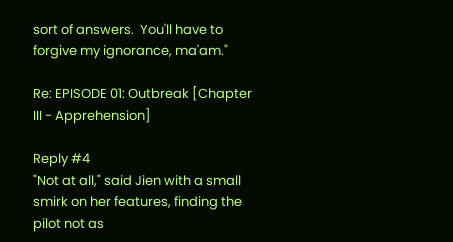sort of answers.  You'll have to forgive my ignorance, ma'am."

Re: EPISODE 01: Outbreak [Chapter III - Apprehension]

Reply #4
"Not at all," said Jien with a small smirk on her features, finding the pilot not as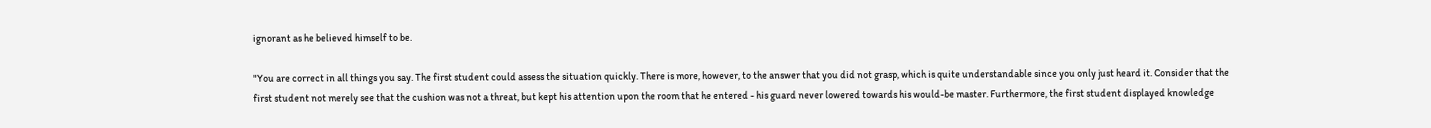ignorant as he believed himself to be.

"You are correct in all things you say. The first student could assess the situation quickly. There is more, however, to the answer that you did not grasp, which is quite understandable since you only just heard it. Consider that the first student not merely see that the cushion was not a threat, but kept his attention upon the room that he entered - his guard never lowered towards his would-be master. Furthermore, the first student displayed knowledge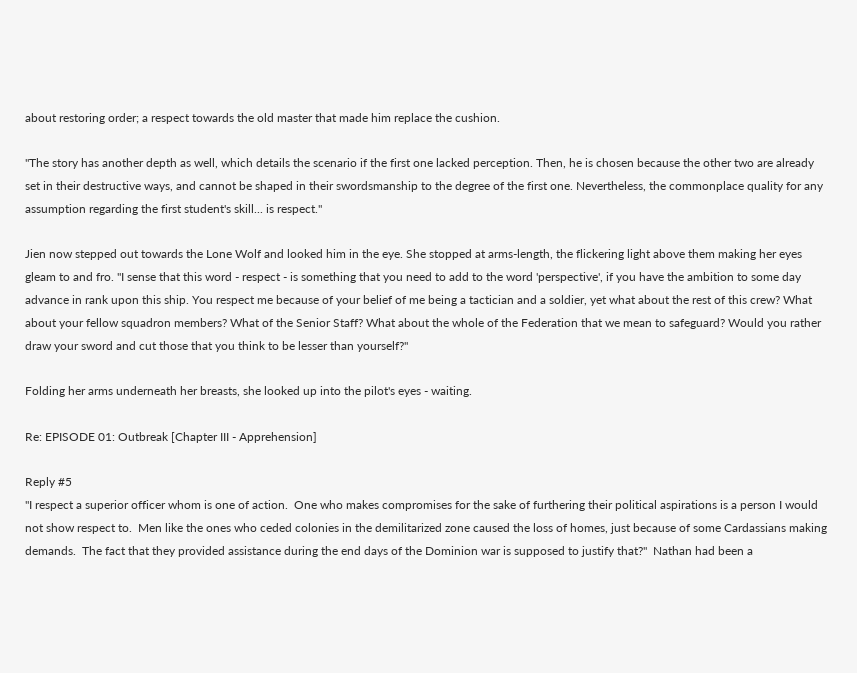about restoring order; a respect towards the old master that made him replace the cushion.

"The story has another depth as well, which details the scenario if the first one lacked perception. Then, he is chosen because the other two are already set in their destructive ways, and cannot be shaped in their swordsmanship to the degree of the first one. Nevertheless, the commonplace quality for any assumption regarding the first student's skill... is respect."

Jien now stepped out towards the Lone Wolf and looked him in the eye. She stopped at arms-length, the flickering light above them making her eyes gleam to and fro. "I sense that this word - respect - is something that you need to add to the word 'perspective', if you have the ambition to some day advance in rank upon this ship. You respect me because of your belief of me being a tactician and a soldier, yet what about the rest of this crew? What about your fellow squadron members? What of the Senior Staff? What about the whole of the Federation that we mean to safeguard? Would you rather draw your sword and cut those that you think to be lesser than yourself?"

Folding her arms underneath her breasts, she looked up into the pilot's eyes - waiting.

Re: EPISODE 01: Outbreak [Chapter III - Apprehension]

Reply #5
"I respect a superior officer whom is one of action.  One who makes compromises for the sake of furthering their political aspirations is a person I would not show respect to.  Men like the ones who ceded colonies in the demilitarized zone caused the loss of homes, just because of some Cardassians making demands.  The fact that they provided assistance during the end days of the Dominion war is supposed to justify that?"  Nathan had been a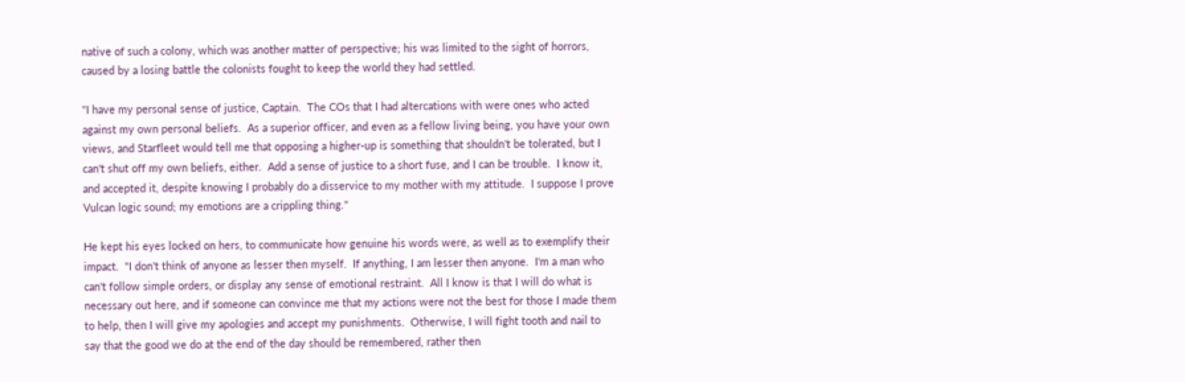native of such a colony, which was another matter of perspective; his was limited to the sight of horrors, caused by a losing battle the colonists fought to keep the world they had settled.

"I have my personal sense of justice, Captain.  The COs that I had altercations with were ones who acted against my own personal beliefs.  As a superior officer, and even as a fellow living being, you have your own views, and Starfleet would tell me that opposing a higher-up is something that shouldn't be tolerated, but I can't shut off my own beliefs, either.  Add a sense of justice to a short fuse, and I can be trouble.  I know it, and accepted it, despite knowing I probably do a disservice to my mother with my attitude.  I suppose I prove Vulcan logic sound; my emotions are a crippling thing."

He kept his eyes locked on hers, to communicate how genuine his words were, as well as to exemplify their impact.  "I don't think of anyone as lesser then myself.  If anything, I am lesser then anyone.  I'm a man who can't follow simple orders, or display any sense of emotional restraint.  All I know is that I will do what is necessary out here, and if someone can convince me that my actions were not the best for those I made them to help, then I will give my apologies and accept my punishments.  Otherwise, I will fight tooth and nail to say that the good we do at the end of the day should be remembered, rather then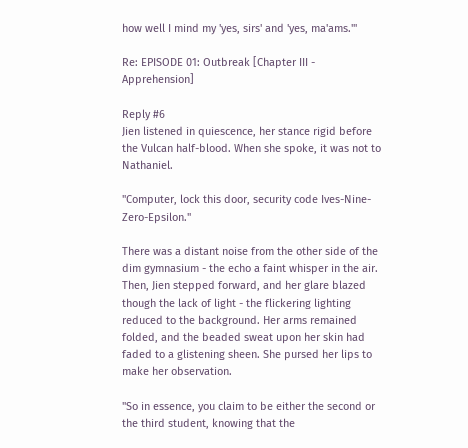how well I mind my 'yes, sirs' and 'yes, ma'ams.'"

Re: EPISODE 01: Outbreak [Chapter III - Apprehension]

Reply #6
Jien listened in quiescence, her stance rigid before the Vulcan half-blood. When she spoke, it was not to Nathaniel.

"Computer, lock this door, security code Ives-Nine-Zero-Epsilon."

There was a distant noise from the other side of the dim gymnasium - the echo a faint whisper in the air. Then, Jien stepped forward, and her glare blazed though the lack of light - the flickering lighting reduced to the background. Her arms remained folded, and the beaded sweat upon her skin had faded to a glistening sheen. She pursed her lips to make her observation.

"So in essence, you claim to be either the second or the third student, knowing that the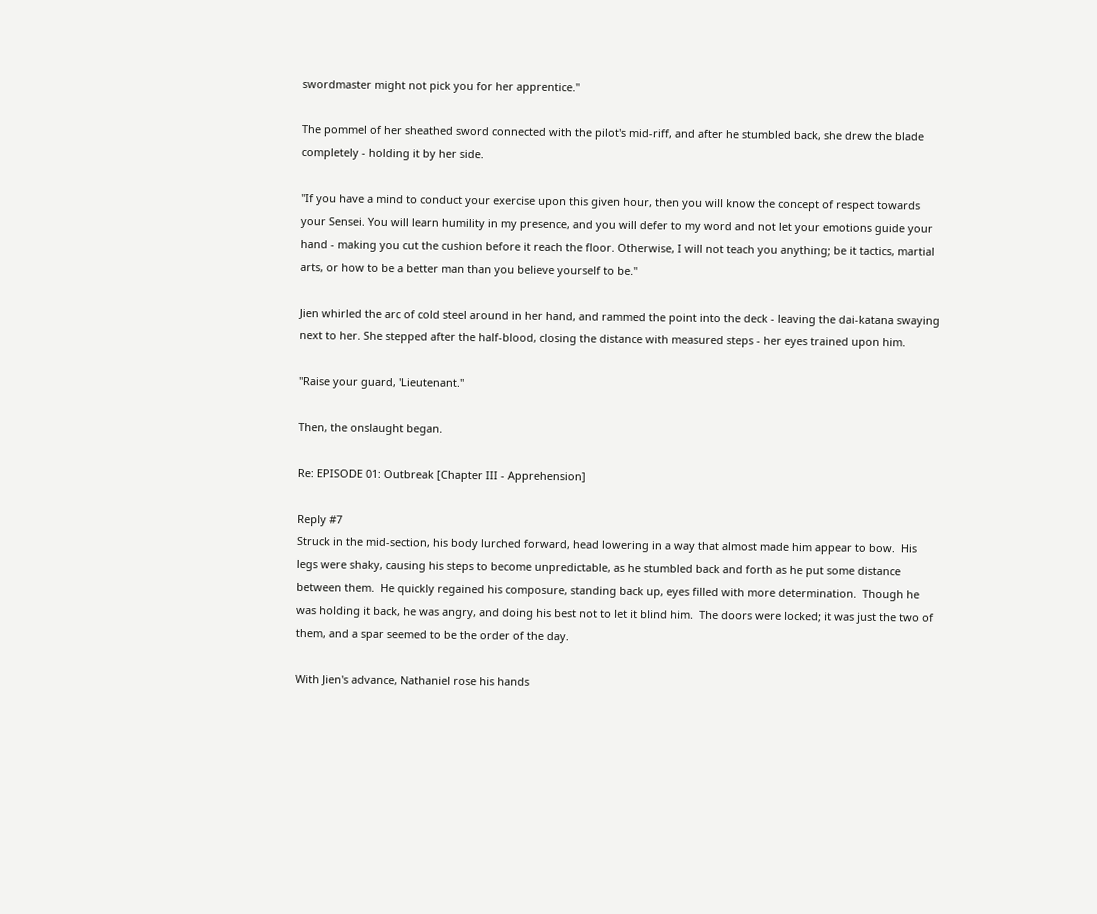swordmaster might not pick you for her apprentice."

The pommel of her sheathed sword connected with the pilot's mid-riff, and after he stumbled back, she drew the blade completely - holding it by her side.

"If you have a mind to conduct your exercise upon this given hour, then you will know the concept of respect towards your Sensei. You will learn humility in my presence, and you will defer to my word and not let your emotions guide your hand - making you cut the cushion before it reach the floor. Otherwise, I will not teach you anything; be it tactics, martial arts, or how to be a better man than you believe yourself to be."

Jien whirled the arc of cold steel around in her hand, and rammed the point into the deck - leaving the dai-katana swaying next to her. She stepped after the half-blood, closing the distance with measured steps - her eyes trained upon him.

"Raise your guard, 'Lieutenant."

Then, the onslaught began.

Re: EPISODE 01: Outbreak [Chapter III - Apprehension]

Reply #7
Struck in the mid-section, his body lurched forward, head lowering in a way that almost made him appear to bow.  His legs were shaky, causing his steps to become unpredictable, as he stumbled back and forth as he put some distance between them.  He quickly regained his composure, standing back up, eyes filled with more determination.  Though he was holding it back, he was angry, and doing his best not to let it blind him.  The doors were locked; it was just the two of them, and a spar seemed to be the order of the day.

With Jien's advance, Nathaniel rose his hands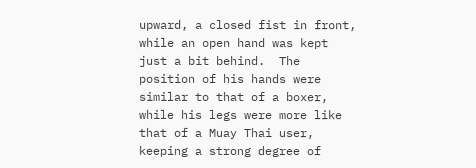upward, a closed fist in front, while an open hand was kept just a bit behind.  The position of his hands were similar to that of a boxer, while his legs were more like that of a Muay Thai user, keeping a strong degree of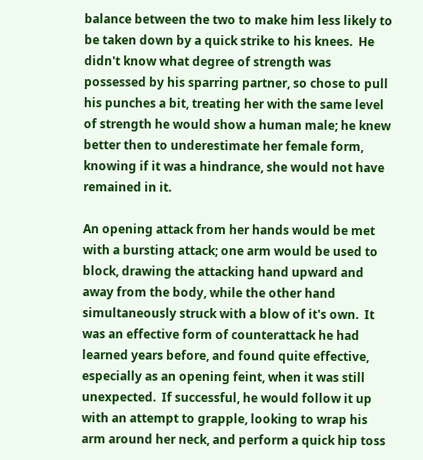balance between the two to make him less likely to be taken down by a quick strike to his knees.  He didn't know what degree of strength was possessed by his sparring partner, so chose to pull his punches a bit, treating her with the same level of strength he would show a human male; he knew better then to underestimate her female form, knowing if it was a hindrance, she would not have remained in it.

An opening attack from her hands would be met with a bursting attack; one arm would be used to block, drawing the attacking hand upward and away from the body, while the other hand simultaneously struck with a blow of it's own.  It was an effective form of counterattack he had learned years before, and found quite effective, especially as an opening feint, when it was still unexpected.  If successful, he would follow it up with an attempt to grapple, looking to wrap his arm around her neck, and perform a quick hip toss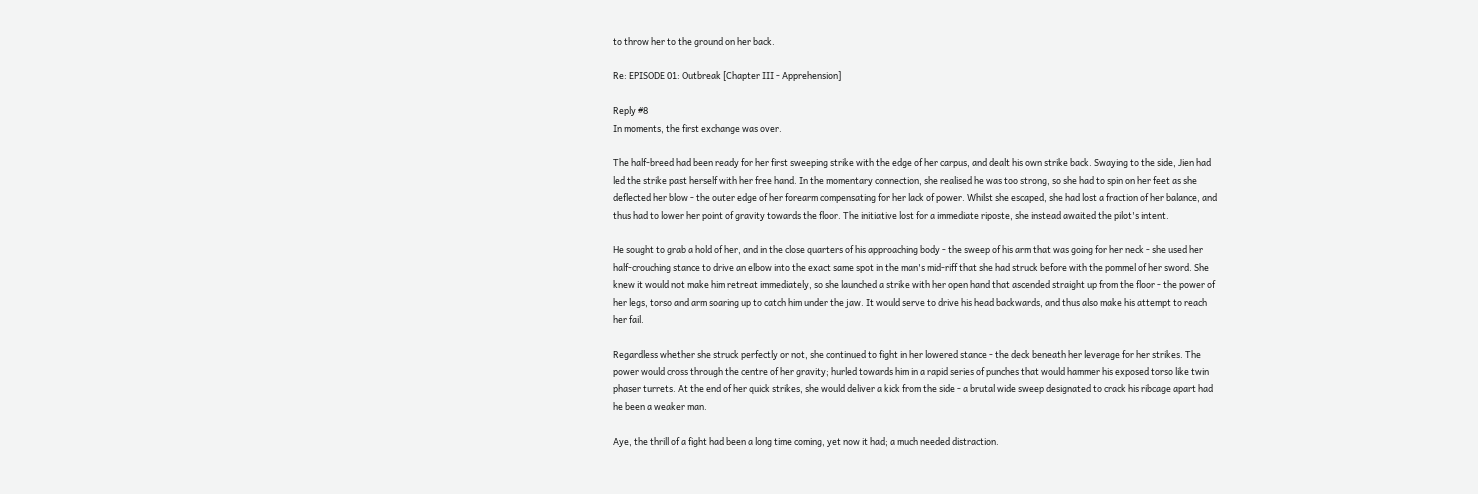to throw her to the ground on her back.

Re: EPISODE 01: Outbreak [Chapter III - Apprehension]

Reply #8
In moments, the first exchange was over.

The half-breed had been ready for her first sweeping strike with the edge of her carpus, and dealt his own strike back. Swaying to the side, Jien had led the strike past herself with her free hand. In the momentary connection, she realised he was too strong, so she had to spin on her feet as she deflected her blow - the outer edge of her forearm compensating for her lack of power. Whilst she escaped, she had lost a fraction of her balance, and thus had to lower her point of gravity towards the floor. The initiative lost for a immediate riposte, she instead awaited the pilot's intent.

He sought to grab a hold of her, and in the close quarters of his approaching body - the sweep of his arm that was going for her neck - she used her half-crouching stance to drive an elbow into the exact same spot in the man's mid-riff that she had struck before with the pommel of her sword. She knew it would not make him retreat immediately, so she launched a strike with her open hand that ascended straight up from the floor - the power of her legs, torso and arm soaring up to catch him under the jaw. It would serve to drive his head backwards, and thus also make his attempt to reach her fail.

Regardless whether she struck perfectly or not, she continued to fight in her lowered stance - the deck beneath her leverage for her strikes. The power would cross through the centre of her gravity; hurled towards him in a rapid series of punches that would hammer his exposed torso like twin phaser turrets. At the end of her quick strikes, she would deliver a kick from the side - a brutal wide sweep designated to crack his ribcage apart had he been a weaker man.

Aye, the thrill of a fight had been a long time coming, yet now it had; a much needed distraction.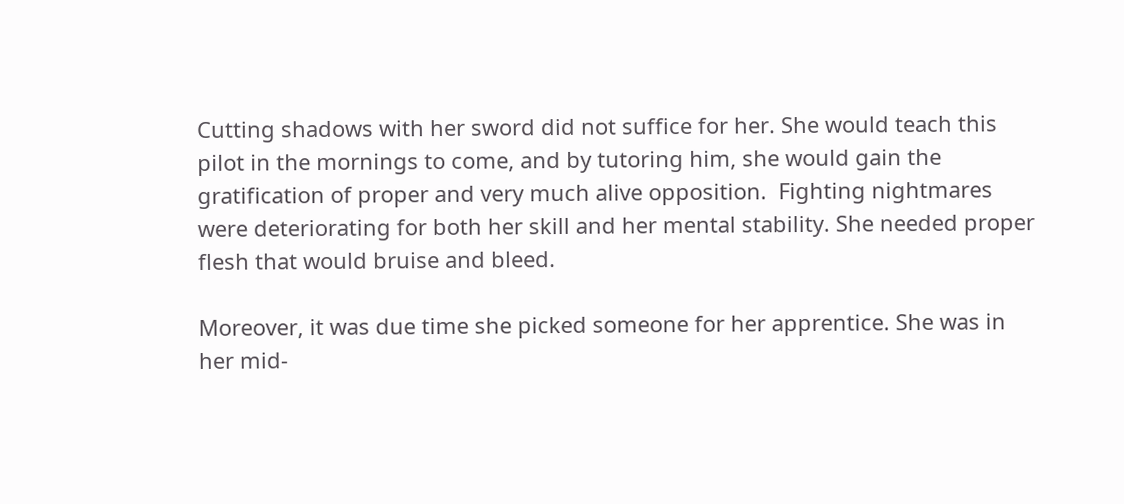Cutting shadows with her sword did not suffice for her. She would teach this pilot in the mornings to come, and by tutoring him, she would gain the gratification of proper and very much alive opposition.  Fighting nightmares were deteriorating for both her skill and her mental stability. She needed proper flesh that would bruise and bleed.

Moreover, it was due time she picked someone for her apprentice. She was in her mid-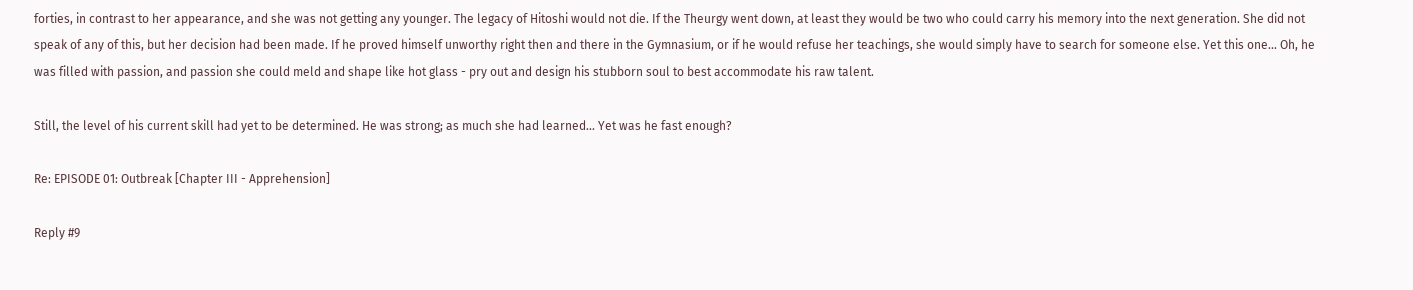forties, in contrast to her appearance, and she was not getting any younger. The legacy of Hitoshi would not die. If the Theurgy went down, at least they would be two who could carry his memory into the next generation. She did not speak of any of this, but her decision had been made. If he proved himself unworthy right then and there in the Gymnasium, or if he would refuse her teachings, she would simply have to search for someone else. Yet this one... Oh, he was filled with passion, and passion she could meld and shape like hot glass - pry out and design his stubborn soul to best accommodate his raw talent.

Still, the level of his current skill had yet to be determined. He was strong; as much she had learned... Yet was he fast enough?

Re: EPISODE 01: Outbreak [Chapter III - Apprehension]

Reply #9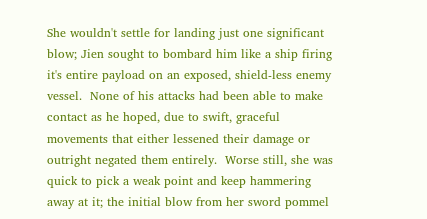She wouldn't settle for landing just one significant blow; Jien sought to bombard him like a ship firing it's entire payload on an exposed, shield-less enemy vessel.  None of his attacks had been able to make contact as he hoped, due to swift, graceful movements that either lessened their damage or outright negated them entirely.  Worse still, she was quick to pick a weak point and keep hammering away at it; the initial blow from her sword pommel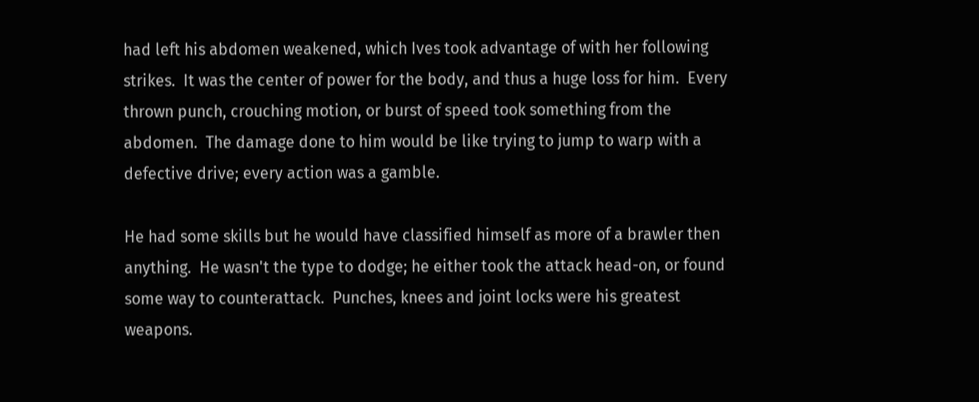had left his abdomen weakened, which Ives took advantage of with her following strikes.  It was the center of power for the body, and thus a huge loss for him.  Every thrown punch, crouching motion, or burst of speed took something from the abdomen.  The damage done to him would be like trying to jump to warp with a defective drive; every action was a gamble.

He had some skills but he would have classified himself as more of a brawler then anything.  He wasn't the type to dodge; he either took the attack head-on, or found some way to counterattack.  Punches, knees and joint locks were his greatest weapons.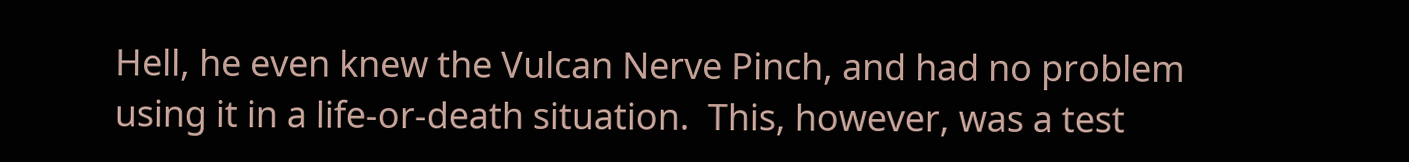Hell, he even knew the Vulcan Nerve Pinch, and had no problem using it in a life-or-death situation.  This, however, was a test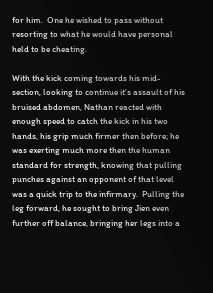for him.  One he wished to pass without resorting to what he would have personal held to be cheating.

With the kick coming towards his mid-section, looking to continue it's assault of his bruised abdomen, Nathan reacted with enough speed to catch the kick in his two hands, his grip much firmer then before; he was exerting much more then the human standard for strength, knowing that pulling punches against an opponent of that level was a quick trip to the infirmary.  Pulling the leg forward, he sought to bring Jien even further off balance, bringing her legs into a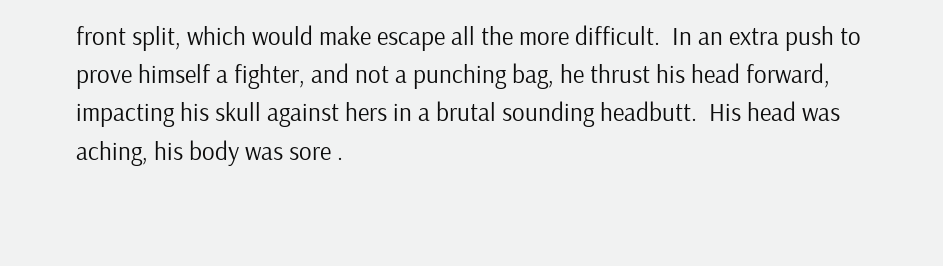front split, which would make escape all the more difficult.  In an extra push to prove himself a fighter, and not a punching bag, he thrust his head forward, impacting his skull against hers in a brutal sounding headbutt.  His head was aching, his body was sore .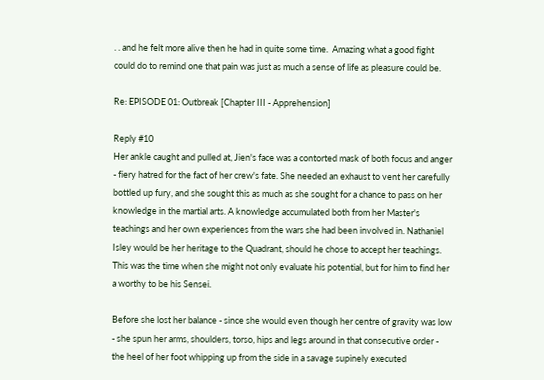. . and he felt more alive then he had in quite some time.  Amazing what a good fight could do to remind one that pain was just as much a sense of life as pleasure could be.

Re: EPISODE 01: Outbreak [Chapter III - Apprehension]

Reply #10
Her ankle caught and pulled at, Jien's face was a contorted mask of both focus and anger - fiery hatred for the fact of her crew's fate. She needed an exhaust to vent her carefully bottled up fury, and she sought this as much as she sought for a chance to pass on her knowledge in the martial arts. A knowledge accumulated both from her Master's teachings and her own experiences from the wars she had been involved in. Nathaniel Isley would be her heritage to the Quadrant, should he chose to accept her teachings. This was the time when she might not only evaluate his potential, but for him to find her a worthy to be his Sensei.

Before she lost her balance - since she would even though her centre of gravity was low - she spun her arms, shoulders, torso, hips and legs around in that consecutive order - the heel of her foot whipping up from the side in a savage supinely executed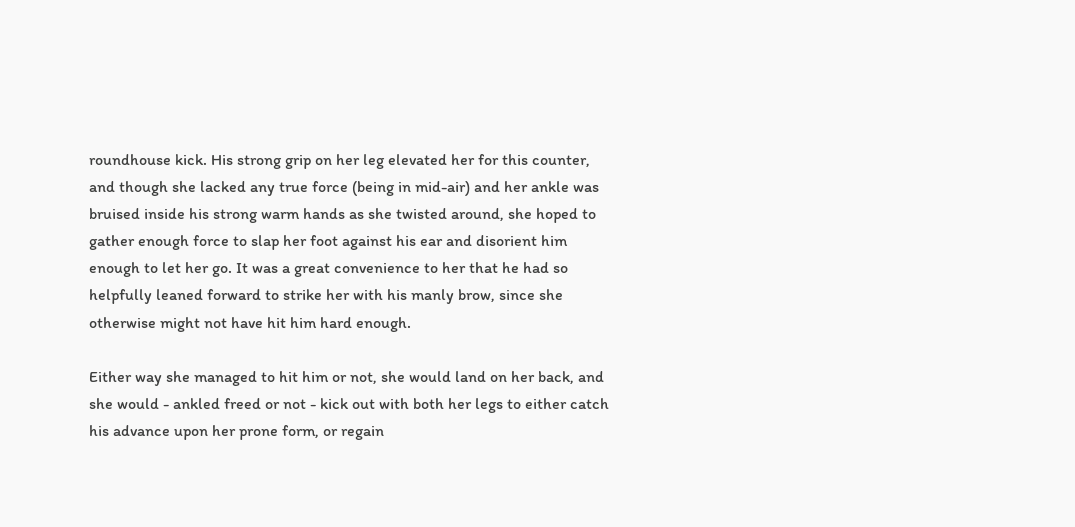roundhouse kick. His strong grip on her leg elevated her for this counter, and though she lacked any true force (being in mid-air) and her ankle was bruised inside his strong warm hands as she twisted around, she hoped to gather enough force to slap her foot against his ear and disorient him enough to let her go. It was a great convenience to her that he had so helpfully leaned forward to strike her with his manly brow, since she otherwise might not have hit him hard enough.

Either way she managed to hit him or not, she would land on her back, and she would - ankled freed or not - kick out with both her legs to either catch his advance upon her prone form, or regain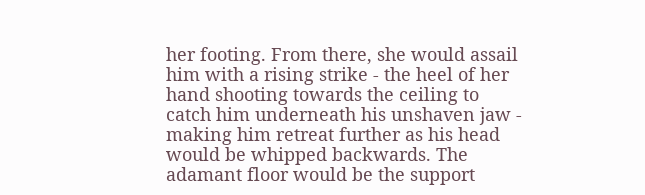her footing. From there, she would assail him with a rising strike - the heel of her hand shooting towards the ceiling to catch him underneath his unshaven jaw - making him retreat further as his head would be whipped backwards. The adamant floor would be the support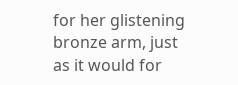for her glistening bronze arm, just as it would for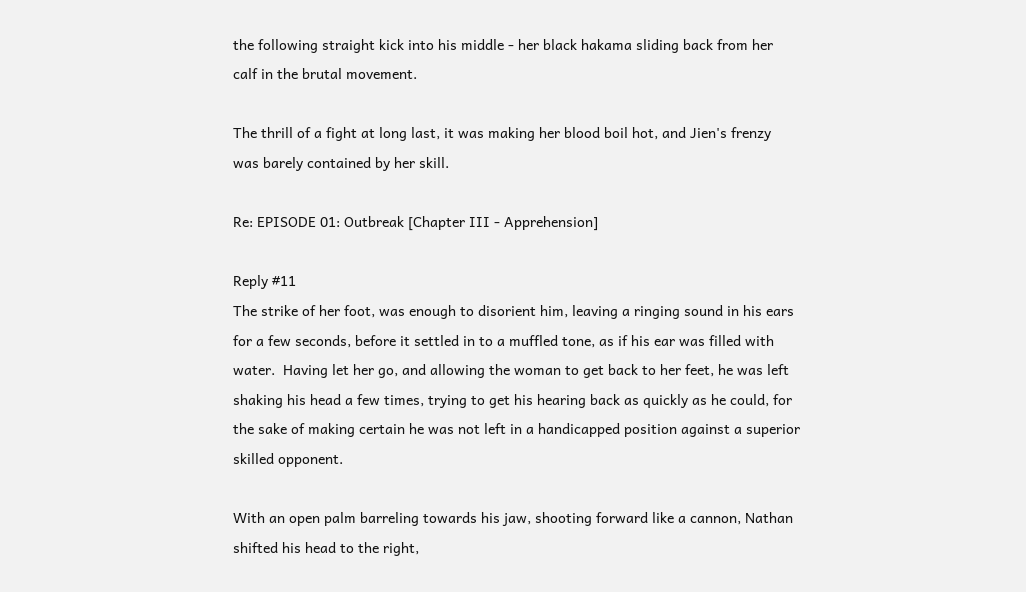the following straight kick into his middle - her black hakama sliding back from her calf in the brutal movement.

The thrill of a fight at long last, it was making her blood boil hot, and Jien's frenzy was barely contained by her skill.

Re: EPISODE 01: Outbreak [Chapter III - Apprehension]

Reply #11
The strike of her foot, was enough to disorient him, leaving a ringing sound in his ears for a few seconds, before it settled in to a muffled tone, as if his ear was filled with water.  Having let her go, and allowing the woman to get back to her feet, he was left shaking his head a few times, trying to get his hearing back as quickly as he could, for the sake of making certain he was not left in a handicapped position against a superior skilled opponent.

With an open palm barreling towards his jaw, shooting forward like a cannon, Nathan shifted his head to the right,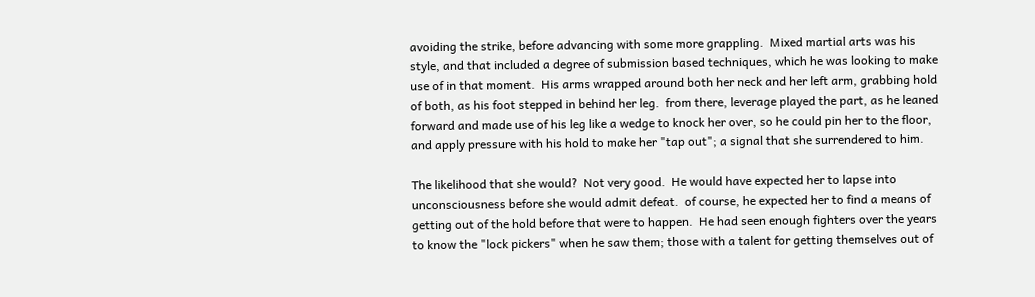avoiding the strike, before advancing with some more grappling.  Mixed martial arts was his style, and that included a degree of submission based techniques, which he was looking to make use of in that moment.  His arms wrapped around both her neck and her left arm, grabbing hold of both, as his foot stepped in behind her leg.  from there, leverage played the part, as he leaned forward and made use of his leg like a wedge to knock her over, so he could pin her to the floor, and apply pressure with his hold to make her "tap out"; a signal that she surrendered to him.

The likelihood that she would?  Not very good.  He would have expected her to lapse into unconsciousness before she would admit defeat.  of course, he expected her to find a means of getting out of the hold before that were to happen.  He had seen enough fighters over the years to know the "lock pickers" when he saw them; those with a talent for getting themselves out of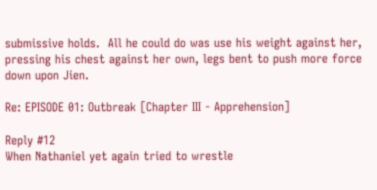submissive holds.  All he could do was use his weight against her, pressing his chest against her own, legs bent to push more force down upon Jien.

Re: EPISODE 01: Outbreak [Chapter III - Apprehension]

Reply #12
When Nathaniel yet again tried to wrestle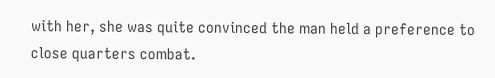with her, she was quite convinced the man held a preference to close quarters combat.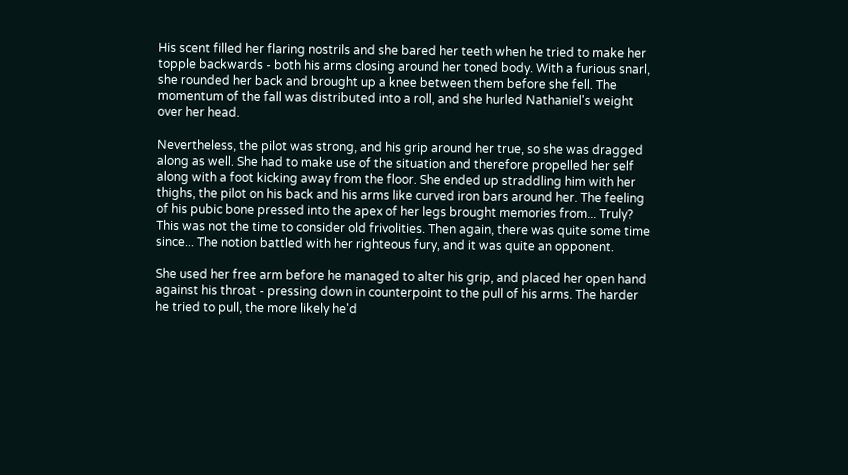His scent filled her flaring nostrils and she bared her teeth when he tried to make her topple backwards - both his arms closing around her toned body. With a furious snarl, she rounded her back and brought up a knee between them before she fell. The momentum of the fall was distributed into a roll, and she hurled Nathaniel's weight over her head.

Nevertheless, the pilot was strong, and his grip around her true, so she was dragged along as well. She had to make use of the situation and therefore propelled her self along with a foot kicking away from the floor. She ended up straddling him with her thighs, the pilot on his back and his arms like curved iron bars around her. The feeling of his pubic bone pressed into the apex of her legs brought memories from... Truly? This was not the time to consider old frivolities. Then again, there was quite some time since... The notion battled with her righteous fury, and it was quite an opponent.

She used her free arm before he managed to alter his grip, and placed her open hand against his throat - pressing down in counterpoint to the pull of his arms. The harder he tried to pull, the more likely he'd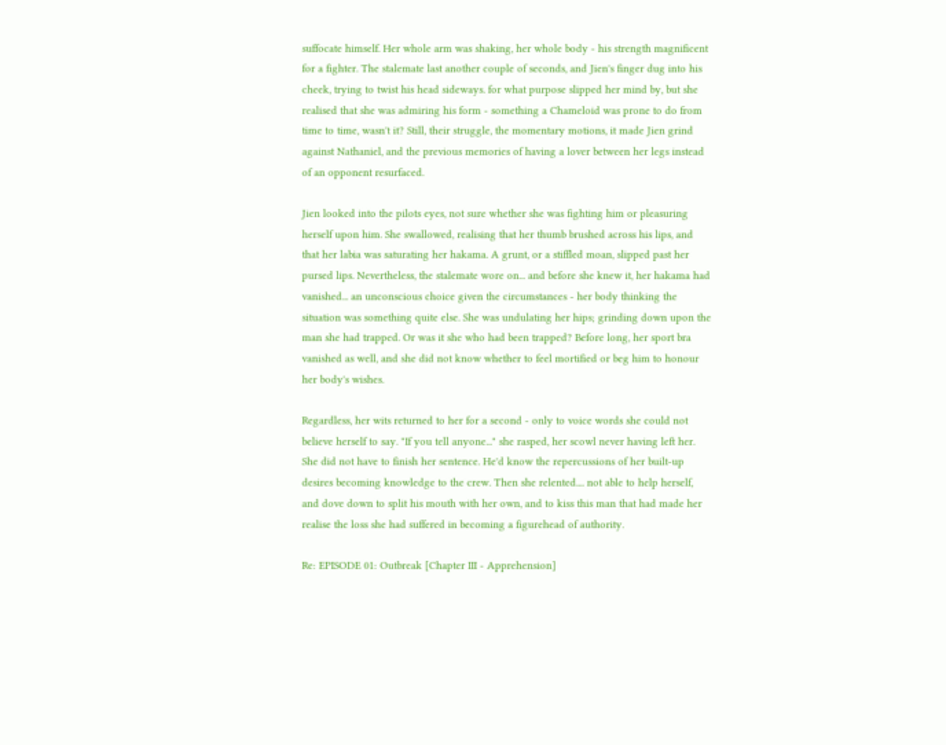suffocate himself. Her whole arm was shaking, her whole body - his strength magnificent for a fighter. The stalemate last another couple of seconds, and Jien's finger dug into his cheek, trying to twist his head sideways. for what purpose slipped her mind by, but she realised that she was admiring his form - something a Chameloid was prone to do from time to time, wasn't it? Still, their struggle, the momentary motions, it made Jien grind against Nathaniel, and the previous memories of having a lover between her legs instead of an opponent resurfaced.

Jien looked into the pilots eyes, not sure whether she was fighting him or pleasuring herself upon him. She swallowed, realising that her thumb brushed across his lips, and that her labia was saturating her hakama. A grunt, or a stiffled moan, slipped past her pursed lips. Nevertheless, the stalemate wore on... and before she knew it, her hakama had vanished... an unconscious choice given the circumstances - her body thinking the situation was something quite else. She was undulating her hips; grinding down upon the man she had trapped. Or was it she who had been trapped? Before long, her sport bra vanished as well, and she did not know whether to feel mortified or beg him to honour her body's wishes.

Regardless, her wits returned to her for a second - only to voice words she could not believe herself to say. "If you tell anyone..." she rasped, her scowl never having left her. She did not have to finish her sentence. He'd know the repercussions of her built-up desires becoming knowledge to the crew. Then she relented.... not able to help herself, and dove down to split his mouth with her own, and to kiss this man that had made her realise the loss she had suffered in becoming a figurehead of authority.

Re: EPISODE 01: Outbreak [Chapter III - Apprehension]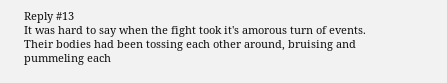Reply #13
It was hard to say when the fight took it's amorous turn of events.  Their bodies had been tossing each other around, bruising and pummeling each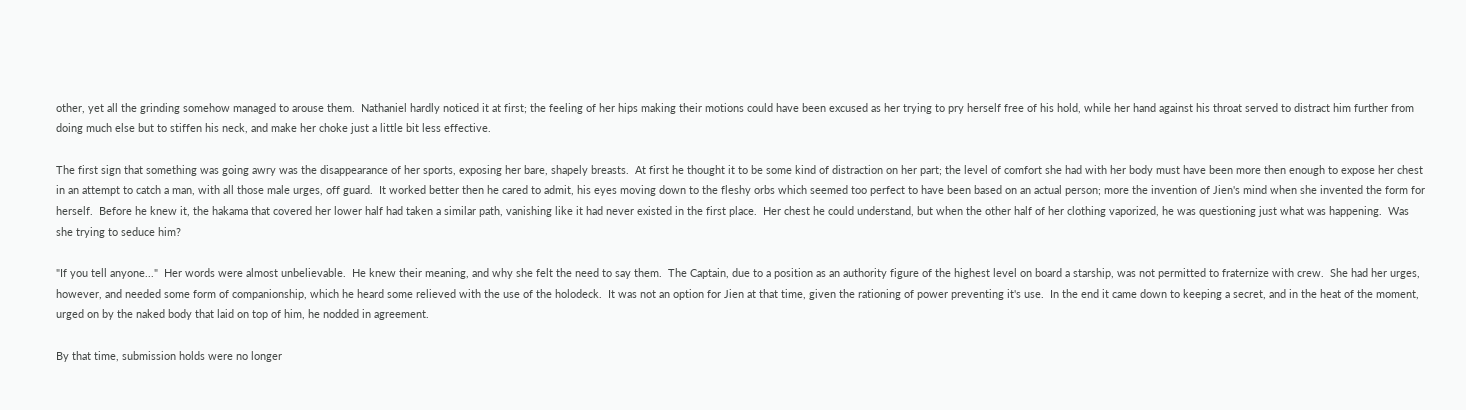other, yet all the grinding somehow managed to arouse them.  Nathaniel hardly noticed it at first; the feeling of her hips making their motions could have been excused as her trying to pry herself free of his hold, while her hand against his throat served to distract him further from doing much else but to stiffen his neck, and make her choke just a little bit less effective.

The first sign that something was going awry was the disappearance of her sports, exposing her bare, shapely breasts.  At first he thought it to be some kind of distraction on her part; the level of comfort she had with her body must have been more then enough to expose her chest in an attempt to catch a man, with all those male urges, off guard.  It worked better then he cared to admit, his eyes moving down to the fleshy orbs which seemed too perfect to have been based on an actual person; more the invention of Jien's mind when she invented the form for herself.  Before he knew it, the hakama that covered her lower half had taken a similar path, vanishing like it had never existed in the first place.  Her chest he could understand, but when the other half of her clothing vaporized, he was questioning just what was happening.  Was she trying to seduce him?

"If you tell anyone..."  Her words were almost unbelievable.  He knew their meaning, and why she felt the need to say them.  The Captain, due to a position as an authority figure of the highest level on board a starship, was not permitted to fraternize with crew.  She had her urges, however, and needed some form of companionship, which he heard some relieved with the use of the holodeck.  It was not an option for Jien at that time, given the rationing of power preventing it's use.  In the end it came down to keeping a secret, and in the heat of the moment, urged on by the naked body that laid on top of him, he nodded in agreement.

By that time, submission holds were no longer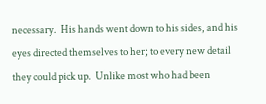necessary.  His hands went down to his sides, and his eyes directed themselves to her; to every new detail they could pick up.  Unlike most who had been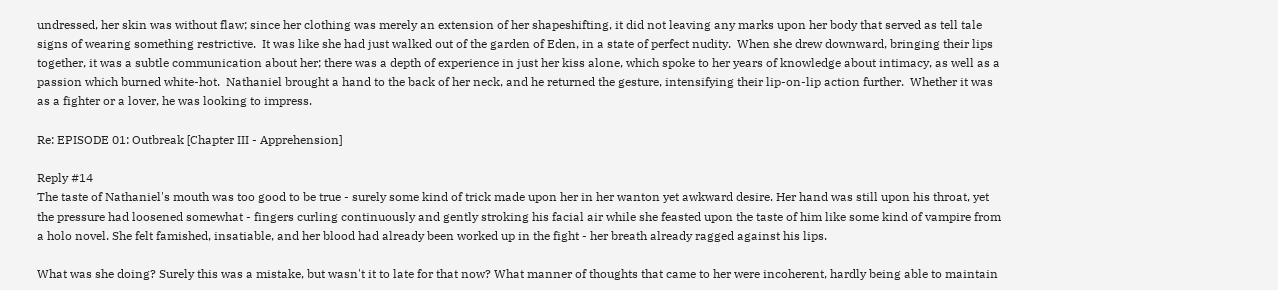undressed, her skin was without flaw; since her clothing was merely an extension of her shapeshifting, it did not leaving any marks upon her body that served as tell tale signs of wearing something restrictive.  It was like she had just walked out of the garden of Eden, in a state of perfect nudity.  When she drew downward, bringing their lips together, it was a subtle communication about her; there was a depth of experience in just her kiss alone, which spoke to her years of knowledge about intimacy, as well as a passion which burned white-hot.  Nathaniel brought a hand to the back of her neck, and he returned the gesture, intensifying their lip-on-lip action further.  Whether it was as a fighter or a lover, he was looking to impress.

Re: EPISODE 01: Outbreak [Chapter III - Apprehension]

Reply #14
The taste of Nathaniel's mouth was too good to be true - surely some kind of trick made upon her in her wanton yet awkward desire. Her hand was still upon his throat, yet the pressure had loosened somewhat - fingers curling continuously and gently stroking his facial air while she feasted upon the taste of him like some kind of vampire from a holo novel. She felt famished, insatiable, and her blood had already been worked up in the fight - her breath already ragged against his lips.

What was she doing? Surely this was a mistake, but wasn't it to late for that now? What manner of thoughts that came to her were incoherent, hardly being able to maintain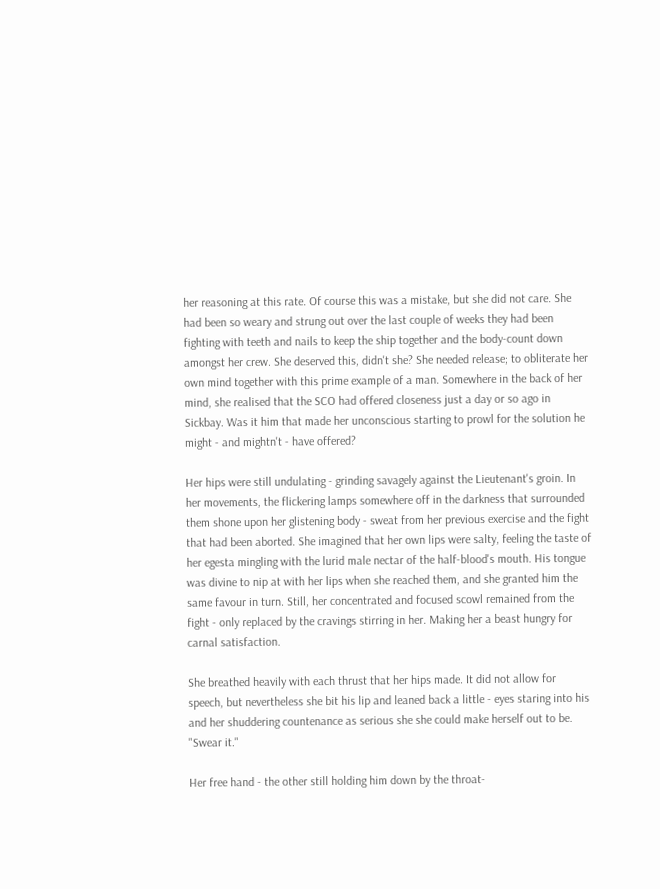her reasoning at this rate. Of course this was a mistake, but she did not care. She had been so weary and strung out over the last couple of weeks they had been fighting with teeth and nails to keep the ship together and the body-count down amongst her crew. She deserved this, didn't she? She needed release; to obliterate her own mind together with this prime example of a man. Somewhere in the back of her mind, she realised that the SCO had offered closeness just a day or so ago in Sickbay. Was it him that made her unconscious starting to prowl for the solution he might - and mightn't - have offered?

Her hips were still undulating - grinding savagely against the Lieutenant's groin. In her movements, the flickering lamps somewhere off in the darkness that surrounded them shone upon her glistening body - sweat from her previous exercise and the fight that had been aborted. She imagined that her own lips were salty, feeling the taste of her egesta mingling with the lurid male nectar of the half-blood's mouth. His tongue was divine to nip at with her lips when she reached them, and she granted him the same favour in turn. Still, her concentrated and focused scowl remained from the fight - only replaced by the cravings stirring in her. Making her a beast hungry for carnal satisfaction.

She breathed heavily with each thrust that her hips made. It did not allow for speech, but nevertheless she bit his lip and leaned back a little - eyes staring into his and her shuddering countenance as serious she she could make herself out to be. "Swear it."

Her free hand - the other still holding him down by the throat-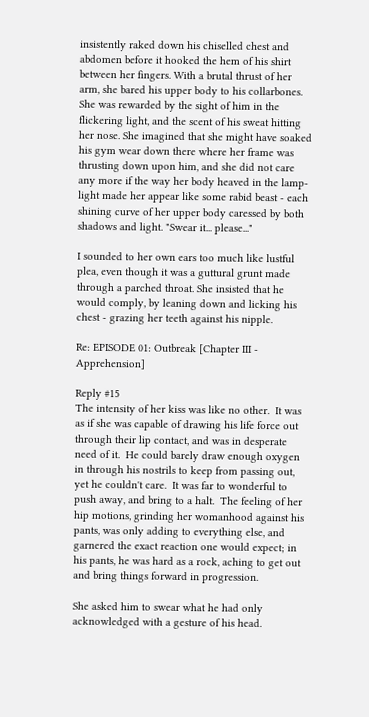insistently raked down his chiselled chest and abdomen before it hooked the hem of his shirt between her fingers. With a brutal thrust of her arm, she bared his upper body to his collarbones. She was rewarded by the sight of him in the flickering light, and the scent of his sweat hitting her nose. She imagined that she might have soaked his gym wear down there where her frame was thrusting down upon him, and she did not care any more if the way her body heaved in the lamp-light made her appear like some rabid beast - each shining curve of her upper body caressed by both shadows and light. "Swear it... please..."

I sounded to her own ears too much like lustful plea, even though it was a guttural grunt made through a parched throat. She insisted that he would comply, by leaning down and licking his chest - grazing her teeth against his nipple.

Re: EPISODE 01: Outbreak [Chapter III - Apprehension]

Reply #15
The intensity of her kiss was like no other.  It was as if she was capable of drawing his life force out through their lip contact, and was in desperate need of it.  He could barely draw enough oxygen in through his nostrils to keep from passing out, yet he couldn't care.  It was far to wonderful to push away, and bring to a halt.  The feeling of her hip motions, grinding her womanhood against his pants, was only adding to everything else, and garnered the exact reaction one would expect; in his pants, he was hard as a rock, aching to get out and bring things forward in progression.

She asked him to swear what he had only acknowledged with a gesture of his head.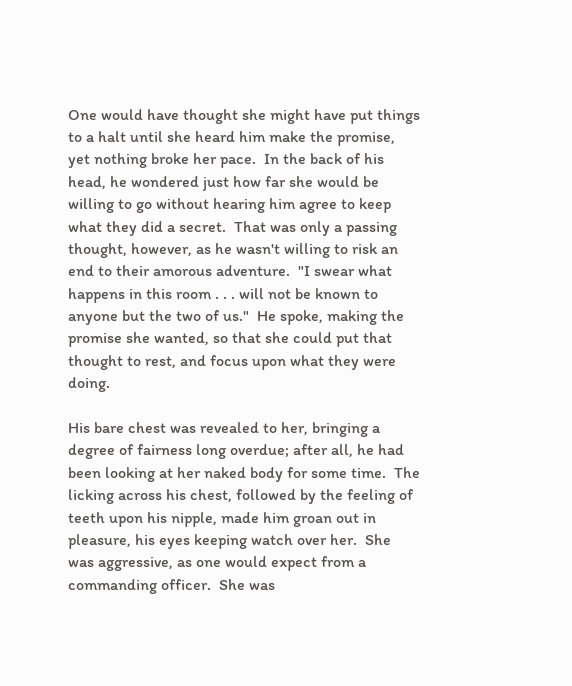One would have thought she might have put things to a halt until she heard him make the promise, yet nothing broke her pace.  In the back of his head, he wondered just how far she would be willing to go without hearing him agree to keep what they did a secret.  That was only a passing thought, however, as he wasn't willing to risk an end to their amorous adventure.  "I swear what happens in this room . . . will not be known to anyone but the two of us."  He spoke, making the promise she wanted, so that she could put that thought to rest, and focus upon what they were doing.

His bare chest was revealed to her, bringing a degree of fairness long overdue; after all, he had been looking at her naked body for some time.  The licking across his chest, followed by the feeling of teeth upon his nipple, made him groan out in pleasure, his eyes keeping watch over her.  She was aggressive, as one would expect from a commanding officer.  She was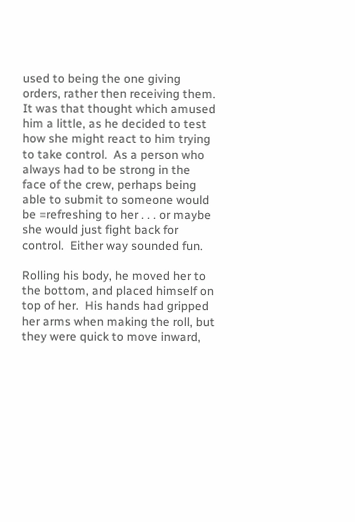used to being the one giving orders, rather then receiving them.  It was that thought which amused him a little, as he decided to test how she might react to him trying to take control.  As a person who always had to be strong in the face of the crew, perhaps being able to submit to someone would be =refreshing to her . . . or maybe she would just fight back for control.  Either way sounded fun.

Rolling his body, he moved her to the bottom, and placed himself on top of her.  His hands had gripped her arms when making the roll, but they were quick to move inward,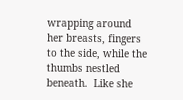wrapping around her breasts, fingers to the side, while the thumbs nestled beneath.  Like she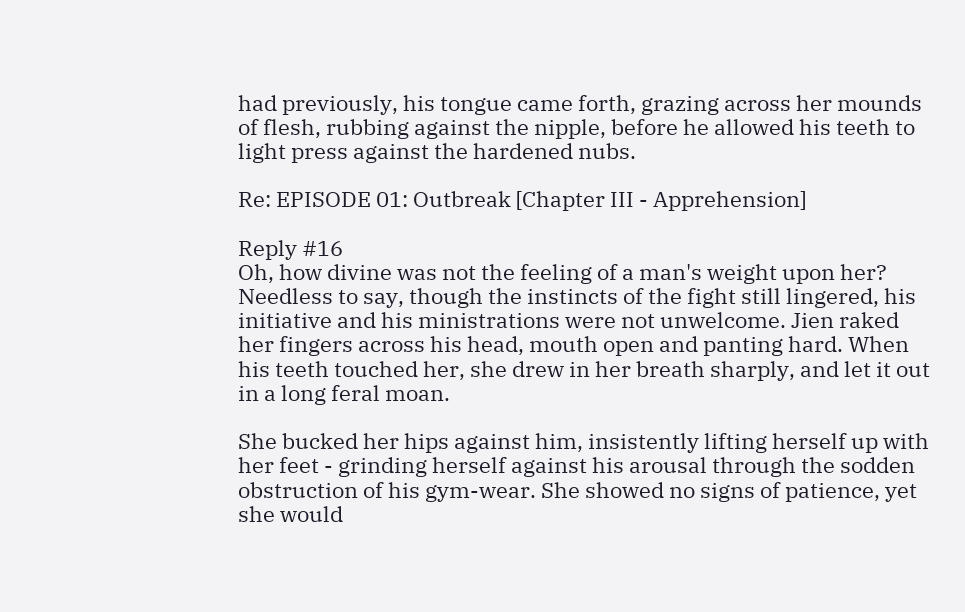had previously, his tongue came forth, grazing across her mounds of flesh, rubbing against the nipple, before he allowed his teeth to light press against the hardened nubs.

Re: EPISODE 01: Outbreak [Chapter III - Apprehension]

Reply #16
Oh, how divine was not the feeling of a man's weight upon her? Needless to say, though the instincts of the fight still lingered, his initiative and his ministrations were not unwelcome. Jien raked her fingers across his head, mouth open and panting hard. When his teeth touched her, she drew in her breath sharply, and let it out in a long feral moan.

She bucked her hips against him, insistently lifting herself up with her feet - grinding herself against his arousal through the sodden obstruction of his gym-wear. She showed no signs of patience, yet she would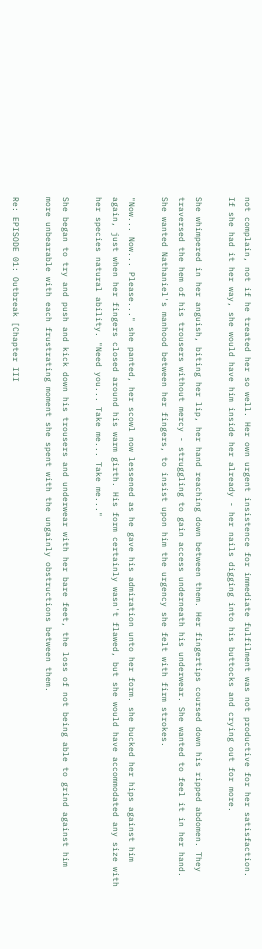not complain, not if he treated her so well. Her own urgent insistence for immediate fulfilment was not productive for her satisfaction. If she had it her way, she would have him inside her already - her nails digging into his buttocks and crying out for more.

She whimpered in her anguish, biting her lip, her hand reaching down between them. Her fingertips coursed down his ripped abdomen. They traversed the hem of his trousers without mercy - struggling to gain access underneath his underwear. She wanted to feel it in her hand. She wanted Nathaniel's manhood between her fingers, to insist upon him the urgency she felt with firm strokes.

"Now... Now... Please..." she panted, her scowl now lessened as he gave his admiration unto her form. she bucked her hips against him again, just when her fingers closed around his warm girth. His form certainly wasn't flawed, but she would have accommodated any size with her species natural ability. "Need you... Take me... Take me..."

She began to try and push and kick down his trousers and underwear with her bare feet, the loss of not being able to grind against him more unbearable with each frustrating moment she spent with the ungainly obstructions between them.

Re: EPISODE 01: Outbreak [Chapter III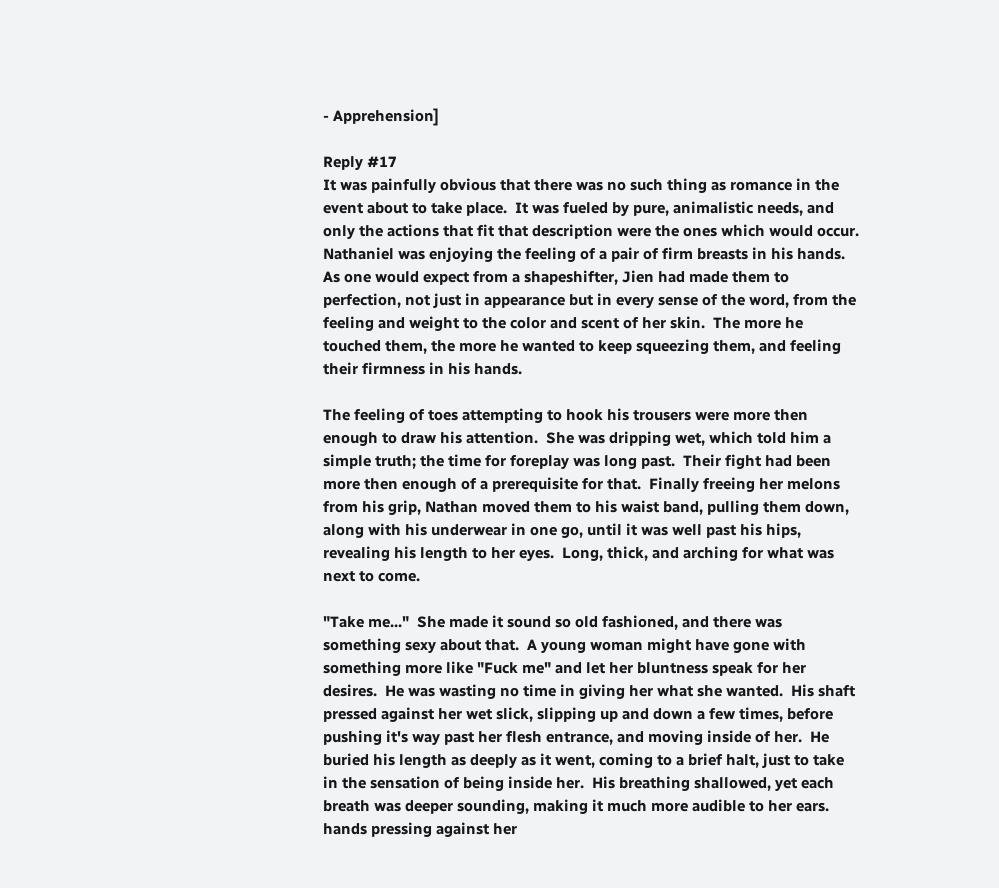- Apprehension]

Reply #17
It was painfully obvious that there was no such thing as romance in the event about to take place.  It was fueled by pure, animalistic needs, and only the actions that fit that description were the ones which would occur.  Nathaniel was enjoying the feeling of a pair of firm breasts in his hands.  As one would expect from a shapeshifter, Jien had made them to perfection, not just in appearance but in every sense of the word, from the feeling and weight to the color and scent of her skin.  The more he touched them, the more he wanted to keep squeezing them, and feeling their firmness in his hands.

The feeling of toes attempting to hook his trousers were more then enough to draw his attention.  She was dripping wet, which told him a simple truth; the time for foreplay was long past.  Their fight had been more then enough of a prerequisite for that.  Finally freeing her melons from his grip, Nathan moved them to his waist band, pulling them down, along with his underwear in one go, until it was well past his hips, revealing his length to her eyes.  Long, thick, and arching for what was next to come.

"Take me..."  She made it sound so old fashioned, and there was something sexy about that.  A young woman might have gone with something more like "Fuck me" and let her bluntness speak for her desires.  He was wasting no time in giving her what she wanted.  His shaft pressed against her wet slick, slipping up and down a few times, before pushing it's way past her flesh entrance, and moving inside of her.  He buried his length as deeply as it went, coming to a brief halt, just to take in the sensation of being inside her.  His breathing shallowed, yet each breath was deeper sounding, making it much more audible to her ears.  hands pressing against her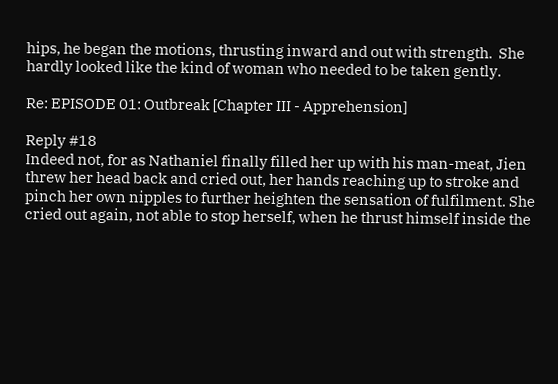hips, he began the motions, thrusting inward and out with strength.  She hardly looked like the kind of woman who needed to be taken gently.

Re: EPISODE 01: Outbreak [Chapter III - Apprehension]

Reply #18
Indeed not, for as Nathaniel finally filled her up with his man-meat, Jien threw her head back and cried out, her hands reaching up to stroke and pinch her own nipples to further heighten the sensation of fulfilment. She cried out again, not able to stop herself, when he thrust himself inside the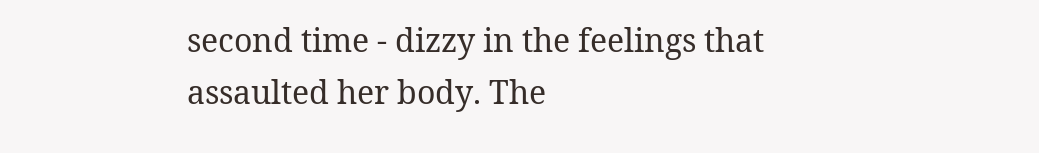second time - dizzy in the feelings that assaulted her body. The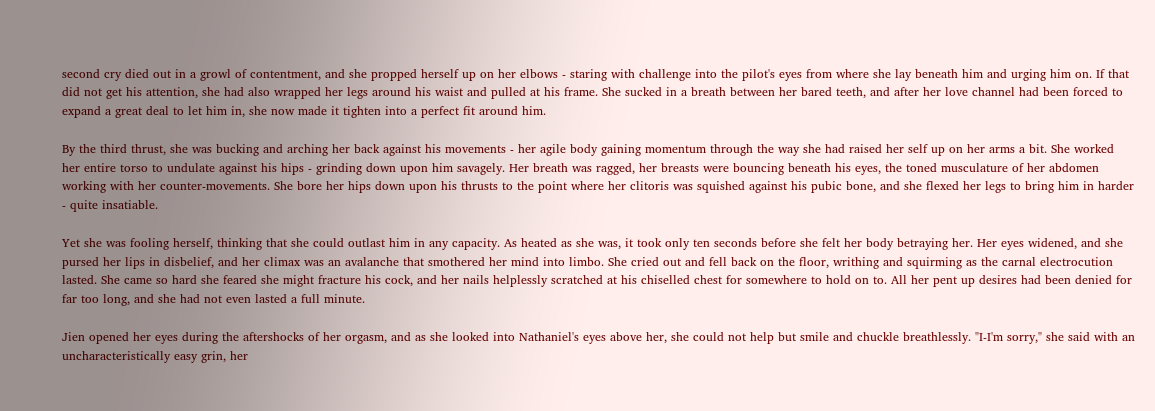second cry died out in a growl of contentment, and she propped herself up on her elbows - staring with challenge into the pilot's eyes from where she lay beneath him and urging him on. If that did not get his attention, she had also wrapped her legs around his waist and pulled at his frame. She sucked in a breath between her bared teeth, and after her love channel had been forced to expand a great deal to let him in, she now made it tighten into a perfect fit around him.

By the third thrust, she was bucking and arching her back against his movements - her agile body gaining momentum through the way she had raised her self up on her arms a bit. She worked her entire torso to undulate against his hips - grinding down upon him savagely. Her breath was ragged, her breasts were bouncing beneath his eyes, the toned musculature of her abdomen working with her counter-movements. She bore her hips down upon his thrusts to the point where her clitoris was squished against his pubic bone, and she flexed her legs to bring him in harder - quite insatiable.

Yet she was fooling herself, thinking that she could outlast him in any capacity. As heated as she was, it took only ten seconds before she felt her body betraying her. Her eyes widened, and she pursed her lips in disbelief, and her climax was an avalanche that smothered her mind into limbo. She cried out and fell back on the floor, writhing and squirming as the carnal electrocution lasted. She came so hard she feared she might fracture his cock, and her nails helplessly scratched at his chiselled chest for somewhere to hold on to. All her pent up desires had been denied for far too long, and she had not even lasted a full minute.

Jien opened her eyes during the aftershocks of her orgasm, and as she looked into Nathaniel's eyes above her, she could not help but smile and chuckle breathlessly. "I-I'm sorry," she said with an uncharacteristically easy grin, her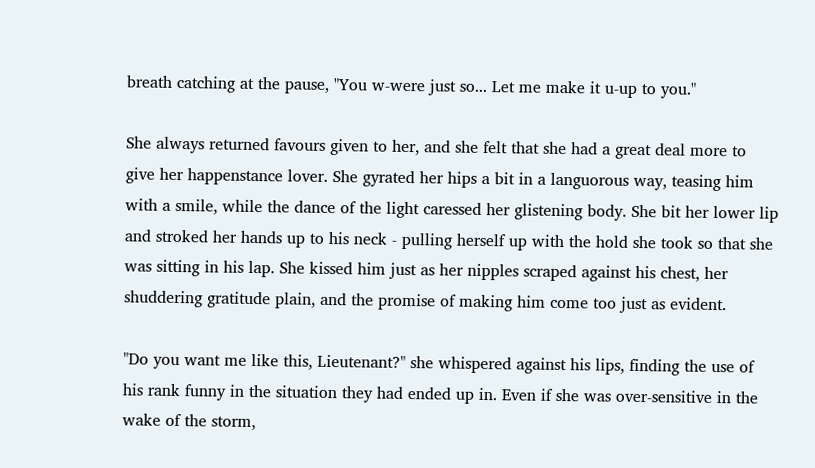breath catching at the pause, "You w-were just so... Let me make it u-up to you."

She always returned favours given to her, and she felt that she had a great deal more to give her happenstance lover. She gyrated her hips a bit in a languorous way, teasing him with a smile, while the dance of the light caressed her glistening body. She bit her lower lip and stroked her hands up to his neck - pulling herself up with the hold she took so that she was sitting in his lap. She kissed him just as her nipples scraped against his chest, her shuddering gratitude plain, and the promise of making him come too just as evident.

"Do you want me like this, Lieutenant?" she whispered against his lips, finding the use of his rank funny in the situation they had ended up in. Even if she was over-sensitive in the wake of the storm,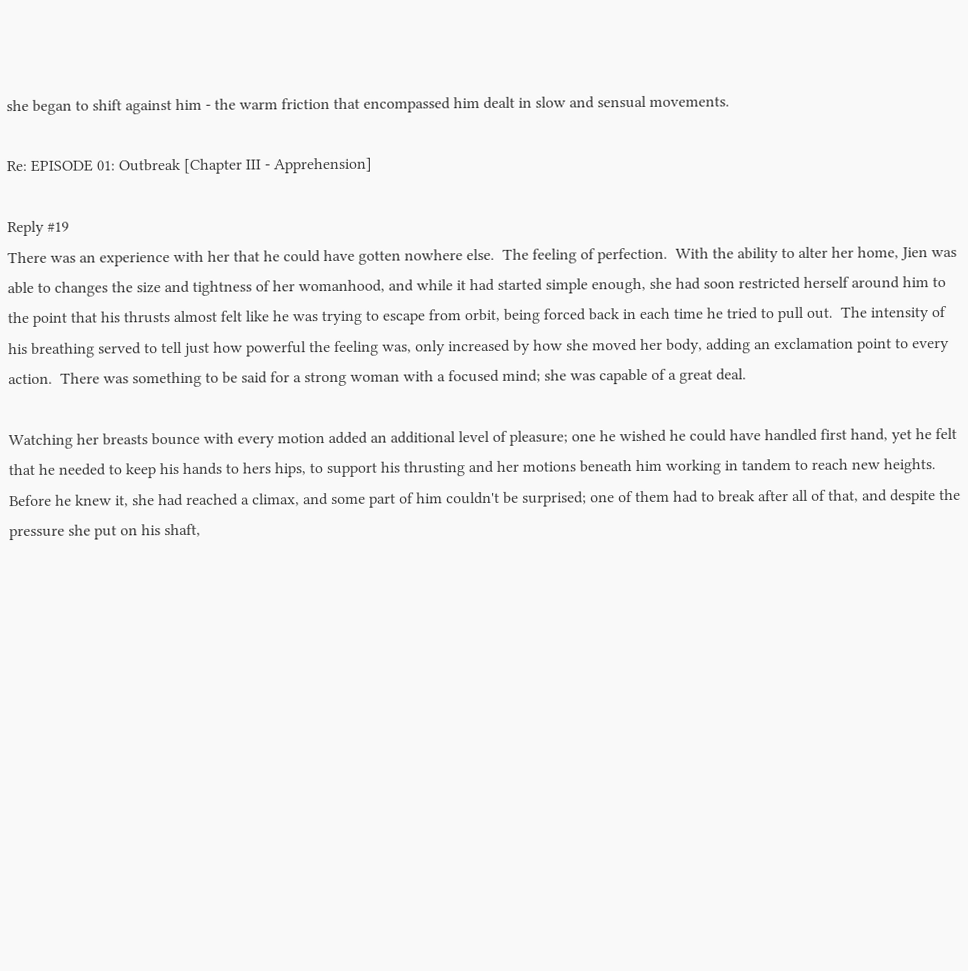she began to shift against him - the warm friction that encompassed him dealt in slow and sensual movements.

Re: EPISODE 01: Outbreak [Chapter III - Apprehension]

Reply #19
There was an experience with her that he could have gotten nowhere else.  The feeling of perfection.  With the ability to alter her home, Jien was able to changes the size and tightness of her womanhood, and while it had started simple enough, she had soon restricted herself around him to the point that his thrusts almost felt like he was trying to escape from orbit, being forced back in each time he tried to pull out.  The intensity of his breathing served to tell just how powerful the feeling was, only increased by how she moved her body, adding an exclamation point to every action.  There was something to be said for a strong woman with a focused mind; she was capable of a great deal.

Watching her breasts bounce with every motion added an additional level of pleasure; one he wished he could have handled first hand, yet he felt that he needed to keep his hands to hers hips, to support his thrusting and her motions beneath him working in tandem to reach new heights.  Before he knew it, she had reached a climax, and some part of him couldn't be surprised; one of them had to break after all of that, and despite the pressure she put on his shaft,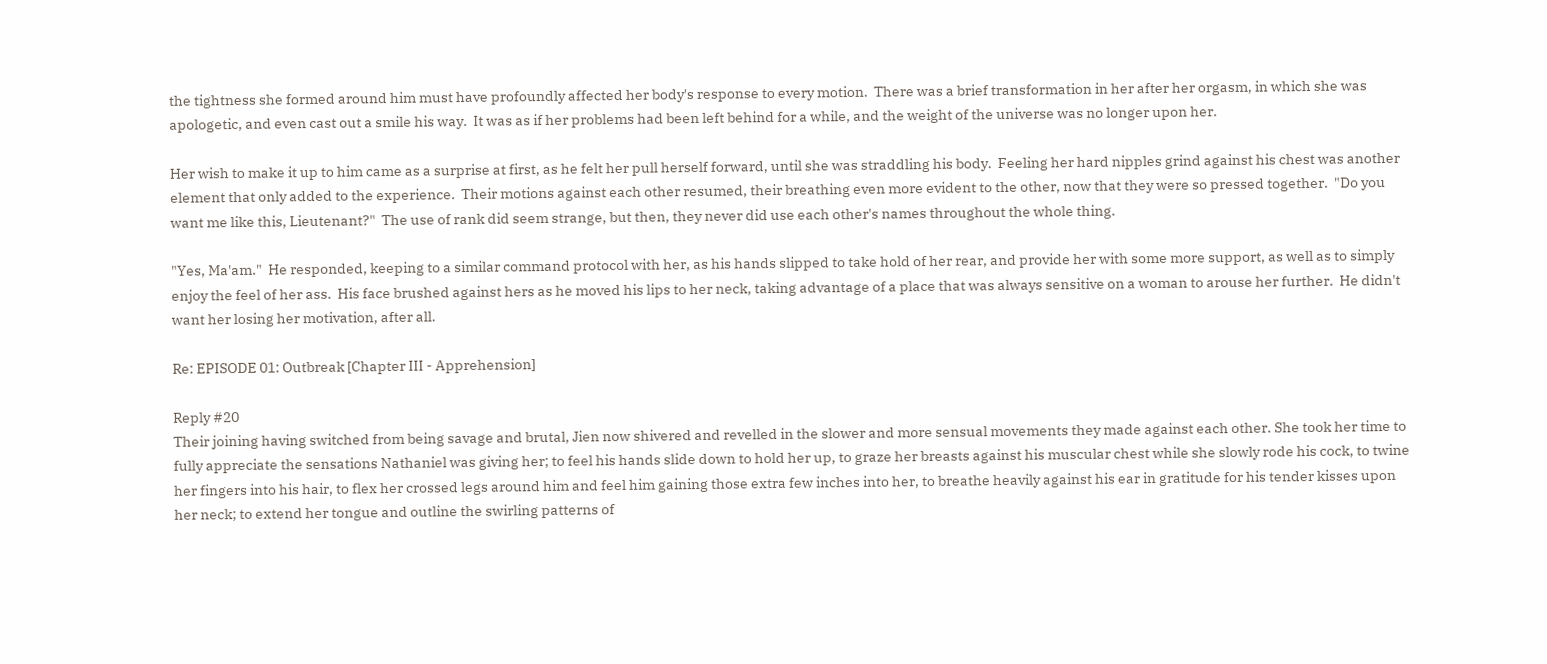the tightness she formed around him must have profoundly affected her body's response to every motion.  There was a brief transformation in her after her orgasm, in which she was apologetic, and even cast out a smile his way.  It was as if her problems had been left behind for a while, and the weight of the universe was no longer upon her.

Her wish to make it up to him came as a surprise at first, as he felt her pull herself forward, until she was straddling his body.  Feeling her hard nipples grind against his chest was another element that only added to the experience.  Their motions against each other resumed, their breathing even more evident to the other, now that they were so pressed together.  "Do you want me like this, Lieutenant?"  The use of rank did seem strange, but then, they never did use each other's names throughout the whole thing.

"Yes, Ma'am."  He responded, keeping to a similar command protocol with her, as his hands slipped to take hold of her rear, and provide her with some more support, as well as to simply enjoy the feel of her ass.  His face brushed against hers as he moved his lips to her neck, taking advantage of a place that was always sensitive on a woman to arouse her further.  He didn't want her losing her motivation, after all.

Re: EPISODE 01: Outbreak [Chapter III - Apprehension]

Reply #20
Their joining having switched from being savage and brutal, Jien now shivered and revelled in the slower and more sensual movements they made against each other. She took her time to fully appreciate the sensations Nathaniel was giving her; to feel his hands slide down to hold her up, to graze her breasts against his muscular chest while she slowly rode his cock, to twine her fingers into his hair, to flex her crossed legs around him and feel him gaining those extra few inches into her, to breathe heavily against his ear in gratitude for his tender kisses upon her neck; to extend her tongue and outline the swirling patterns of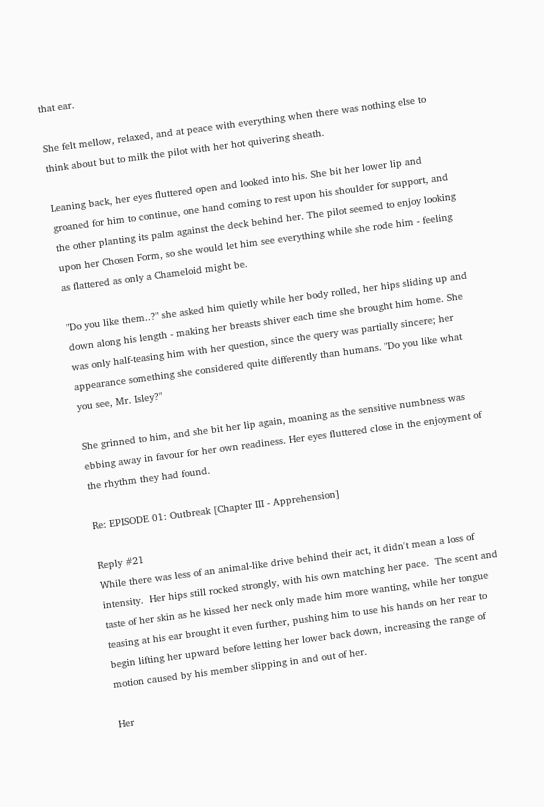that ear.

She felt mellow, relaxed, and at peace with everything when there was nothing else to think about but to milk the pilot with her hot quivering sheath.

Leaning back, her eyes fluttered open and looked into his. She bit her lower lip and groaned for him to continue, one hand coming to rest upon his shoulder for support, and the other planting its palm against the deck behind her. The pilot seemed to enjoy looking upon her Chosen Form, so she would let him see everything while she rode him - feeling as flattered as only a Chameloid might be.

"Do you like them..?" she asked him quietly while her body rolled, her hips sliding up and down along his length - making her breasts shiver each time she brought him home. She was only half-teasing him with her question, since the query was partially sincere; her appearance something she considered quite differently than humans. "Do you like what you see, Mr. Isley?"

She grinned to him, and she bit her lip again, moaning as the sensitive numbness was ebbing away in favour for her own readiness. Her eyes fluttered close in the enjoyment of the rhythm they had found.

Re: EPISODE 01: Outbreak [Chapter III - Apprehension]

Reply #21
While there was less of an animal-like drive behind their act, it didn't mean a loss of intensity.  Her hips still rocked strongly, with his own matching her pace.  The scent and taste of her skin as he kissed her neck only made him more wanting, while her tongue teasing at his ear brought it even further, pushing him to use his hands on her rear to begin lifting her upward before letting her lower back down, increasing the range of motion caused by his member slipping in and out of her.

Her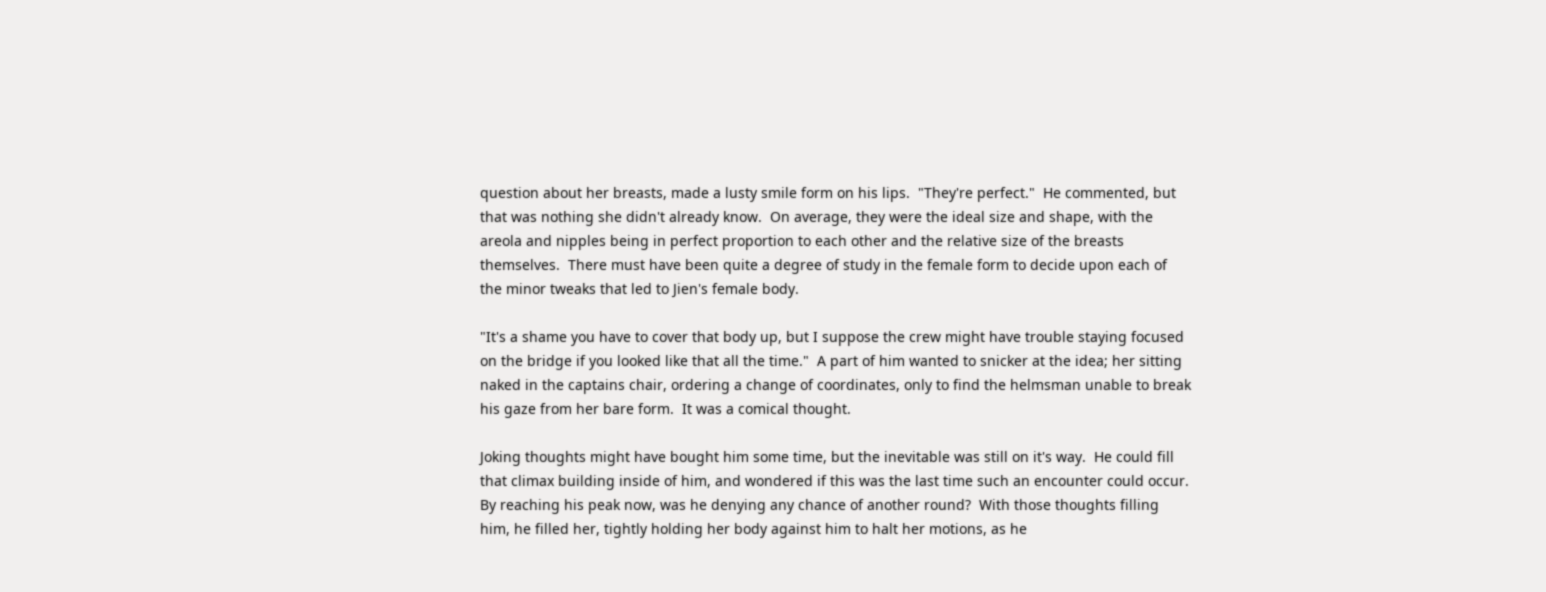question about her breasts, made a lusty smile form on his lips.  "They're perfect."  He commented, but that was nothing she didn't already know.  On average, they were the ideal size and shape, with the areola and nipples being in perfect proportion to each other and the relative size of the breasts themselves.  There must have been quite a degree of study in the female form to decide upon each of the minor tweaks that led to Jien's female body.

"It's a shame you have to cover that body up, but I suppose the crew might have trouble staying focused on the bridge if you looked like that all the time."  A part of him wanted to snicker at the idea; her sitting naked in the captains chair, ordering a change of coordinates, only to find the helmsman unable to break his gaze from her bare form.  It was a comical thought.

Joking thoughts might have bought him some time, but the inevitable was still on it's way.  He could fill that climax building inside of him, and wondered if this was the last time such an encounter could occur.  By reaching his peak now, was he denying any chance of another round?  With those thoughts filling him, he filled her, tightly holding her body against him to halt her motions, as he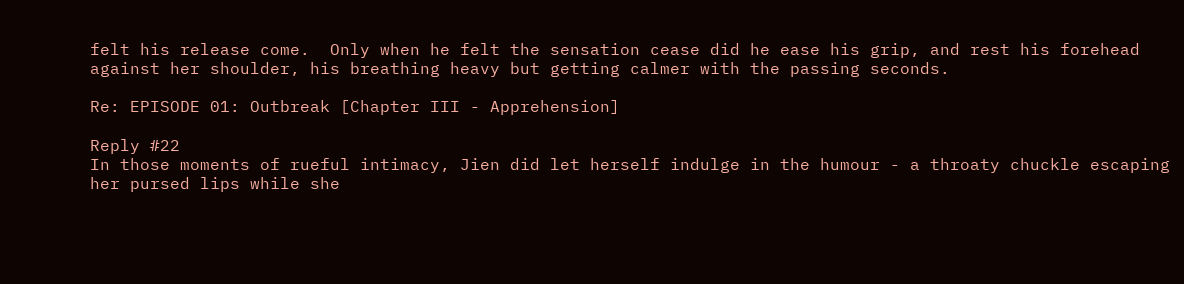felt his release come.  Only when he felt the sensation cease did he ease his grip, and rest his forehead against her shoulder, his breathing heavy but getting calmer with the passing seconds.

Re: EPISODE 01: Outbreak [Chapter III - Apprehension]

Reply #22
In those moments of rueful intimacy, Jien did let herself indulge in the humour - a throaty chuckle escaping her pursed lips while she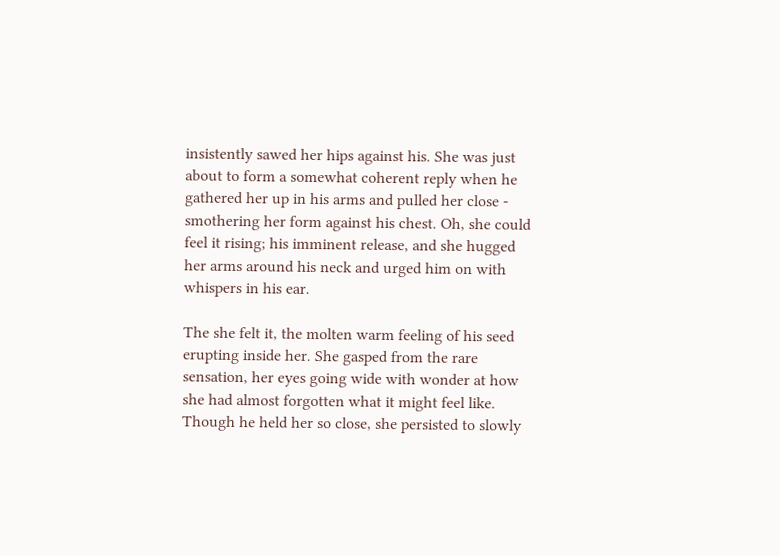insistently sawed her hips against his. She was just about to form a somewhat coherent reply when he gathered her up in his arms and pulled her close - smothering her form against his chest. Oh, she could feel it rising; his imminent release, and she hugged her arms around his neck and urged him on with whispers in his ear.

The she felt it, the molten warm feeling of his seed erupting inside her. She gasped from the rare sensation, her eyes going wide with wonder at how she had almost forgotten what it might feel like. Though he held her so close, she persisted to slowly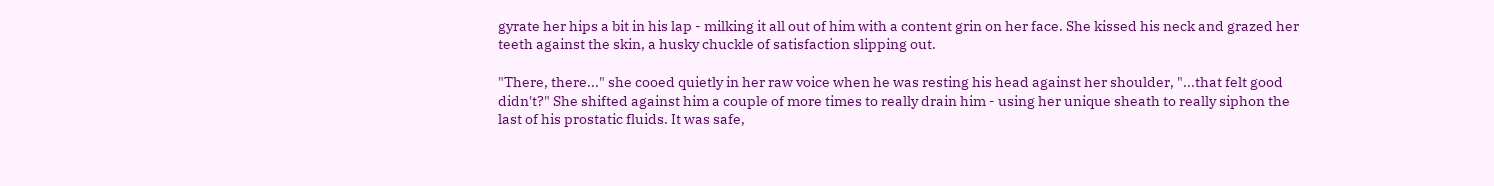gyrate her hips a bit in his lap - milking it all out of him with a content grin on her face. She kissed his neck and grazed her teeth against the skin, a husky chuckle of satisfaction slipping out.

"There, there..." she cooed quietly in her raw voice when he was resting his head against her shoulder, "...that felt good didn't?" She shifted against him a couple of more times to really drain him - using her unique sheath to really siphon the last of his prostatic fluids. It was safe,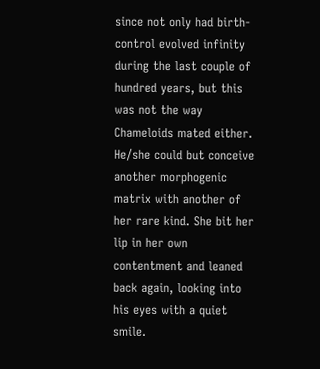since not only had birth-control evolved infinity during the last couple of hundred years, but this was not the way Chameloids mated either. He/she could but conceive another morphogenic matrix with another of her rare kind. She bit her lip in her own contentment and leaned back again, looking into his eyes with a quiet smile.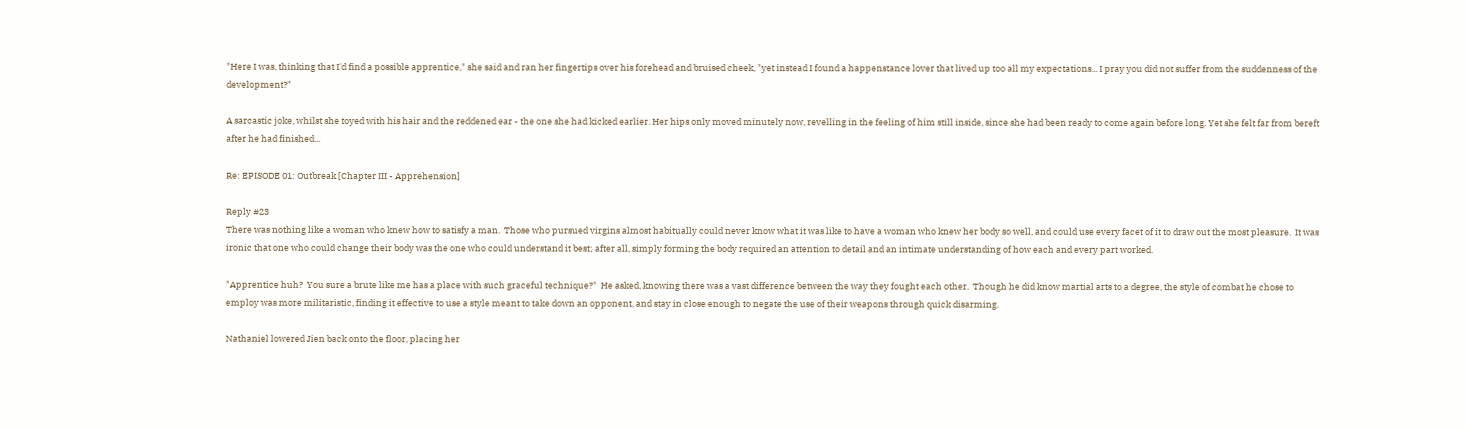"Here I was, thinking that I'd find a possible apprentice," she said and ran her fingertips over his forehead and bruised cheek, "yet instead I found a happenstance lover that lived up too all my expectations... I pray you did not suffer from the suddenness of the development?"

A sarcastic joke, whilst she toyed with his hair and the reddened ear - the one she had kicked earlier. Her hips only moved minutely now, revelling in the feeling of him still inside, since she had been ready to come again before long. Yet she felt far from bereft after he had finished...

Re: EPISODE 01: Outbreak [Chapter III - Apprehension]

Reply #23
There was nothing like a woman who knew how to satisfy a man.  Those who pursued virgins almost habitually could never know what it was like to have a woman who knew her body so well, and could use every facet of it to draw out the most pleasure.  It was ironic that one who could change their body was the one who could understand it best; after all, simply forming the body required an attention to detail and an intimate understanding of how each and every part worked.

"Apprentice huh?  You sure a brute like me has a place with such graceful technique?"  He asked, knowing there was a vast difference between the way they fought each other.  Though he did know martial arts to a degree, the style of combat he chose to employ was more militaristic, finding it effective to use a style meant to take down an opponent, and stay in close enough to negate the use of their weapons through quick disarming.

Nathaniel lowered Jien back onto the floor, placing her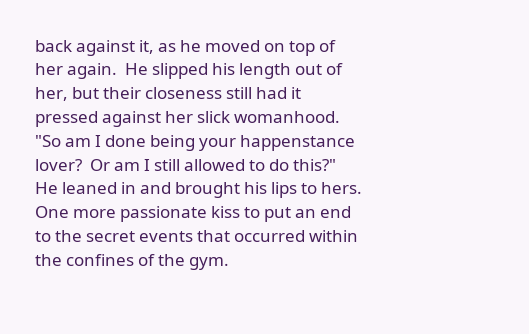back against it, as he moved on top of her again.  He slipped his length out of her, but their closeness still had it pressed against her slick womanhood.  "So am I done being your happenstance lover?  Or am I still allowed to do this?"  He leaned in and brought his lips to hers.  One more passionate kiss to put an end to the secret events that occurred within the confines of the gym.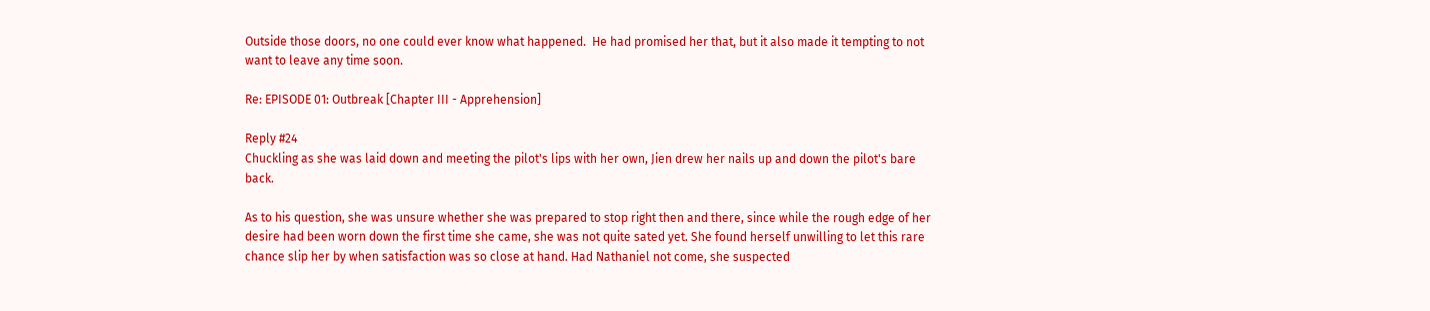Outside those doors, no one could ever know what happened.  He had promised her that, but it also made it tempting to not want to leave any time soon.

Re: EPISODE 01: Outbreak [Chapter III - Apprehension]

Reply #24
Chuckling as she was laid down and meeting the pilot's lips with her own, Jien drew her nails up and down the pilot's bare back.

As to his question, she was unsure whether she was prepared to stop right then and there, since while the rough edge of her desire had been worn down the first time she came, she was not quite sated yet. She found herself unwilling to let this rare chance slip her by when satisfaction was so close at hand. Had Nathaniel not come, she suspected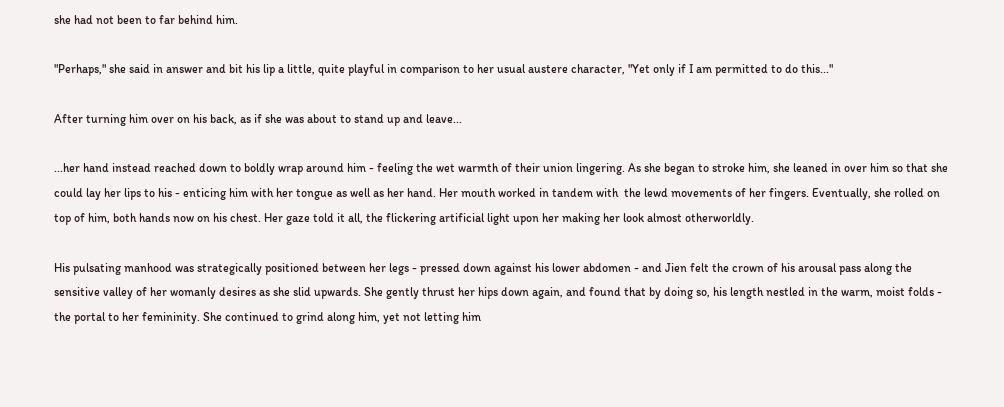she had not been to far behind him.

"Perhaps," she said in answer and bit his lip a little, quite playful in comparison to her usual austere character, "Yet only if I am permitted to do this..."

After turning him over on his back, as if she was about to stand up and leave...

...her hand instead reached down to boldly wrap around him - feeling the wet warmth of their union lingering. As she began to stroke him, she leaned in over him so that she could lay her lips to his - enticing him with her tongue as well as her hand. Her mouth worked in tandem with  the lewd movements of her fingers. Eventually, she rolled on top of him, both hands now on his chest. Her gaze told it all, the flickering artificial light upon her making her look almost otherworldly.

His pulsating manhood was strategically positioned between her legs - pressed down against his lower abdomen - and Jien felt the crown of his arousal pass along the sensitive valley of her womanly desires as she slid upwards. She gently thrust her hips down again, and found that by doing so, his length nestled in the warm, moist folds - the portal to her femininity. She continued to grind along him, yet not letting him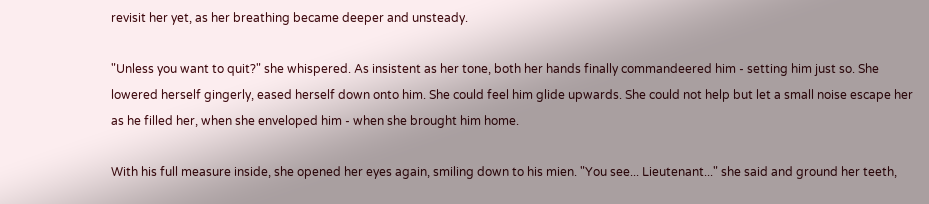revisit her yet, as her breathing became deeper and unsteady.

"Unless you want to quit?" she whispered. As insistent as her tone, both her hands finally commandeered him - setting him just so. She lowered herself gingerly, eased herself down onto him. She could feel him glide upwards. She could not help but let a small noise escape her as he filled her, when she enveloped him - when she brought him home.

With his full measure inside, she opened her eyes again, smiling down to his mien. "You see... Lieutenant..." she said and ground her teeth,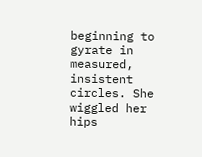beginning to gyrate in measured, insistent circles. She wiggled her hips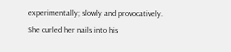experimentally; slowly and provocatively. She curled her nails into his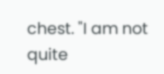chest. "I am not quite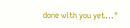done with you yet..."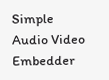Simple Audio Video Embedder